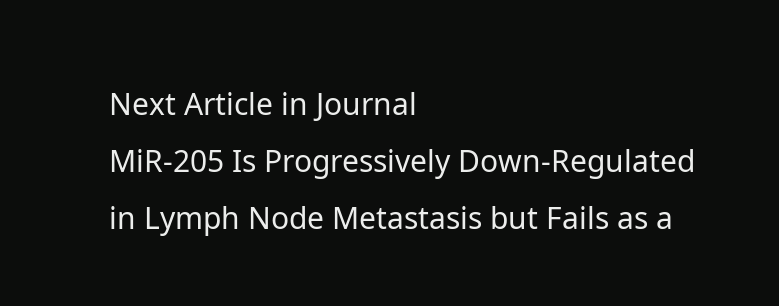Next Article in Journal
MiR-205 Is Progressively Down-Regulated in Lymph Node Metastasis but Fails as a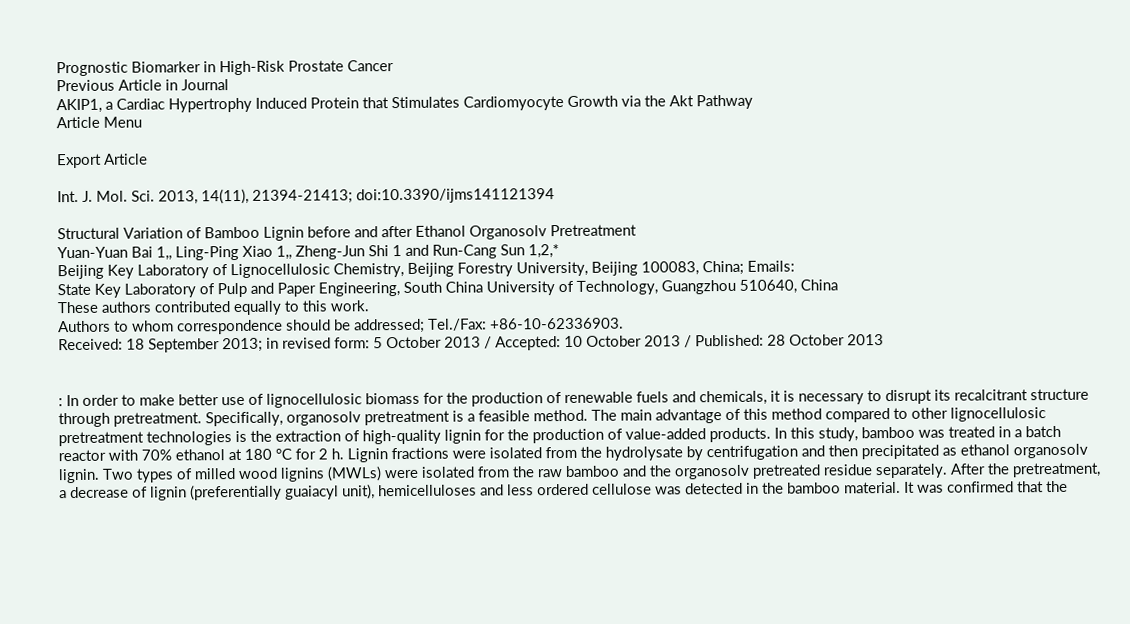Prognostic Biomarker in High-Risk Prostate Cancer
Previous Article in Journal
AKIP1, a Cardiac Hypertrophy Induced Protein that Stimulates Cardiomyocyte Growth via the Akt Pathway
Article Menu

Export Article

Int. J. Mol. Sci. 2013, 14(11), 21394-21413; doi:10.3390/ijms141121394

Structural Variation of Bamboo Lignin before and after Ethanol Organosolv Pretreatment
Yuan-Yuan Bai 1,, Ling-Ping Xiao 1,, Zheng-Jun Shi 1 and Run-Cang Sun 1,2,*
Beijing Key Laboratory of Lignocellulosic Chemistry, Beijing Forestry University, Beijing 100083, China; Emails:
State Key Laboratory of Pulp and Paper Engineering, South China University of Technology, Guangzhou 510640, China
These authors contributed equally to this work.
Authors to whom correspondence should be addressed; Tel./Fax: +86-10-62336903.
Received: 18 September 2013; in revised form: 5 October 2013 / Accepted: 10 October 2013 / Published: 28 October 2013


: In order to make better use of lignocellulosic biomass for the production of renewable fuels and chemicals, it is necessary to disrupt its recalcitrant structure through pretreatment. Specifically, organosolv pretreatment is a feasible method. The main advantage of this method compared to other lignocellulosic pretreatment technologies is the extraction of high-quality lignin for the production of value-added products. In this study, bamboo was treated in a batch reactor with 70% ethanol at 180 °C for 2 h. Lignin fractions were isolated from the hydrolysate by centrifugation and then precipitated as ethanol organosolv lignin. Two types of milled wood lignins (MWLs) were isolated from the raw bamboo and the organosolv pretreated residue separately. After the pretreatment, a decrease of lignin (preferentially guaiacyl unit), hemicelluloses and less ordered cellulose was detected in the bamboo material. It was confirmed that the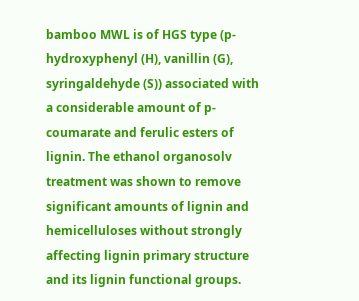bamboo MWL is of HGS type (p-hydroxyphenyl (H), vanillin (G), syringaldehyde (S)) associated with a considerable amount of p-coumarate and ferulic esters of lignin. The ethanol organosolv treatment was shown to remove significant amounts of lignin and hemicelluloses without strongly affecting lignin primary structure and its lignin functional groups.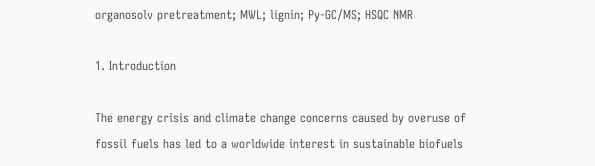organosolv pretreatment; MWL; lignin; Py-GC/MS; HSQC NMR

1. Introduction

The energy crisis and climate change concerns caused by overuse of fossil fuels has led to a worldwide interest in sustainable biofuels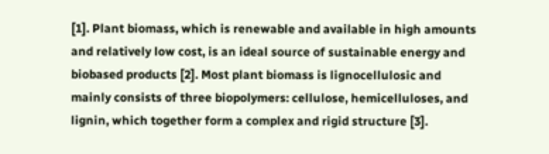[1]. Plant biomass, which is renewable and available in high amounts and relatively low cost, is an ideal source of sustainable energy and biobased products [2]. Most plant biomass is lignocellulosic and mainly consists of three biopolymers: cellulose, hemicelluloses, and lignin, which together form a complex and rigid structure [3].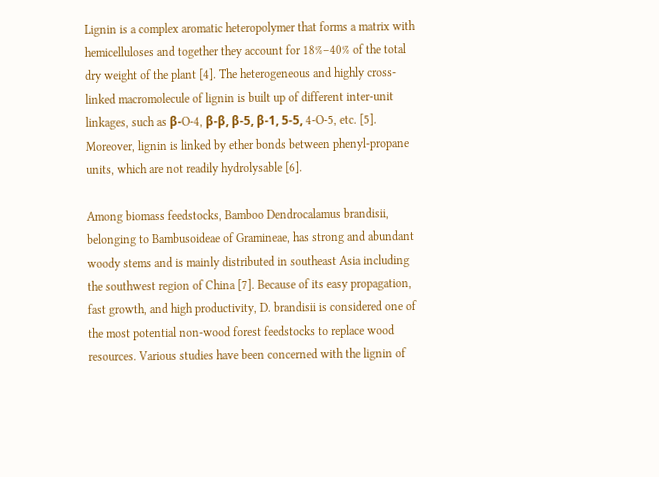Lignin is a complex aromatic heteropolymer that forms a matrix with hemicelluloses and together they account for 18%–40% of the total dry weight of the plant [4]. The heterogeneous and highly cross-linked macromolecule of lignin is built up of different inter-unit linkages, such as β-O-4, β-β, β-5, β-1, 5-5, 4-O-5, etc. [5]. Moreover, lignin is linked by ether bonds between phenyl-propane units, which are not readily hydrolysable [6].

Among biomass feedstocks, Bamboo Dendrocalamus brandisii, belonging to Bambusoideae of Gramineae, has strong and abundant woody stems and is mainly distributed in southeast Asia including the southwest region of China [7]. Because of its easy propagation, fast growth, and high productivity, D. brandisii is considered one of the most potential non-wood forest feedstocks to replace wood resources. Various studies have been concerned with the lignin of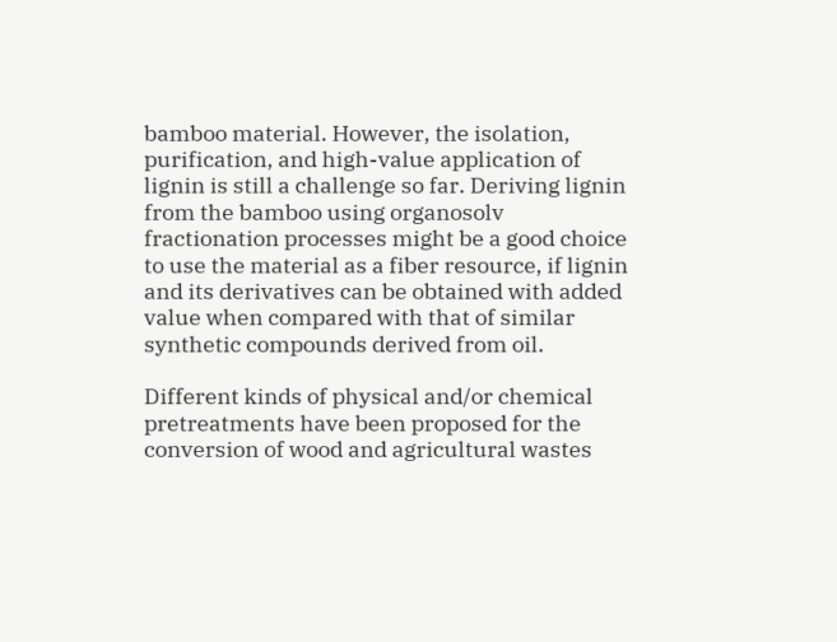bamboo material. However, the isolation, purification, and high-value application of lignin is still a challenge so far. Deriving lignin from the bamboo using organosolv fractionation processes might be a good choice to use the material as a fiber resource, if lignin and its derivatives can be obtained with added value when compared with that of similar synthetic compounds derived from oil.

Different kinds of physical and/or chemical pretreatments have been proposed for the conversion of wood and agricultural wastes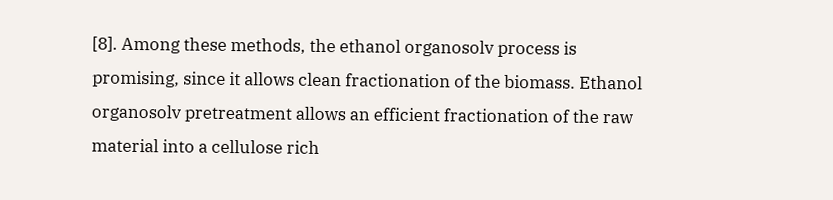[8]. Among these methods, the ethanol organosolv process is promising, since it allows clean fractionation of the biomass. Ethanol organosolv pretreatment allows an efficient fractionation of the raw material into a cellulose rich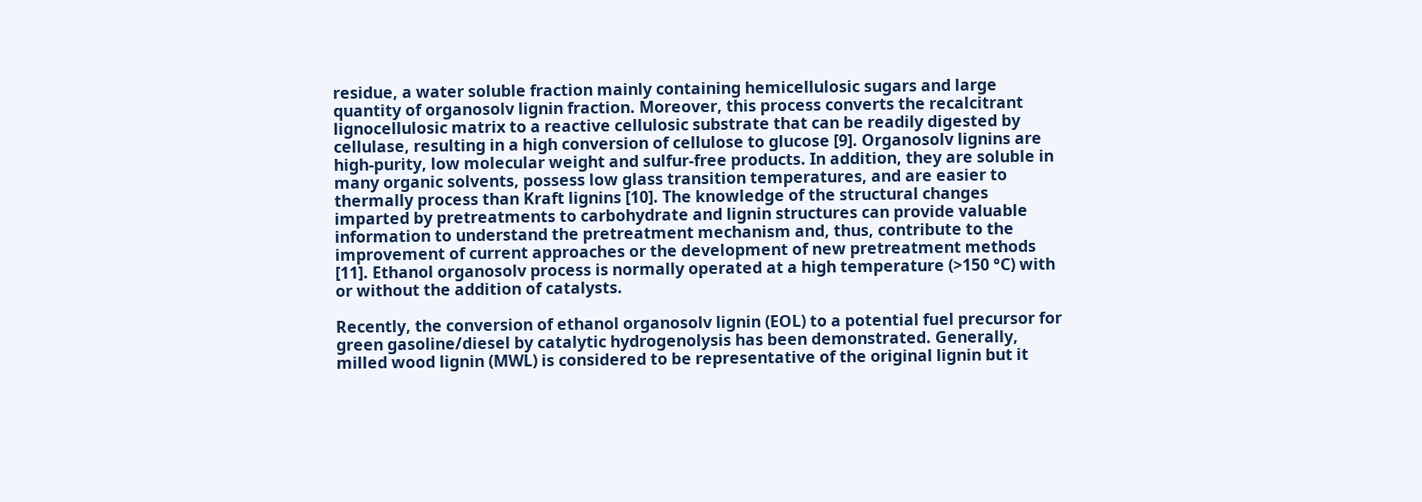residue, a water soluble fraction mainly containing hemicellulosic sugars and large quantity of organosolv lignin fraction. Moreover, this process converts the recalcitrant lignocellulosic matrix to a reactive cellulosic substrate that can be readily digested by cellulase, resulting in a high conversion of cellulose to glucose [9]. Organosolv lignins are high-purity, low molecular weight and sulfur-free products. In addition, they are soluble in many organic solvents, possess low glass transition temperatures, and are easier to thermally process than Kraft lignins [10]. The knowledge of the structural changes imparted by pretreatments to carbohydrate and lignin structures can provide valuable information to understand the pretreatment mechanism and, thus, contribute to the improvement of current approaches or the development of new pretreatment methods [11]. Ethanol organosolv process is normally operated at a high temperature (>150 °C) with or without the addition of catalysts.

Recently, the conversion of ethanol organosolv lignin (EOL) to a potential fuel precursor for green gasoline/diesel by catalytic hydrogenolysis has been demonstrated. Generally, milled wood lignin (MWL) is considered to be representative of the original lignin but it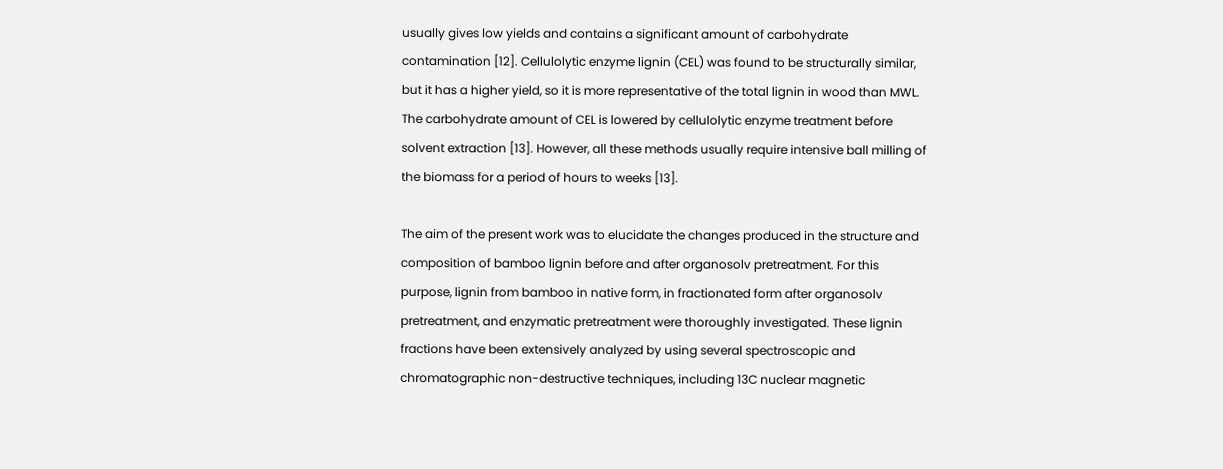usually gives low yields and contains a significant amount of carbohydrate contamination [12]. Cellulolytic enzyme lignin (CEL) was found to be structurally similar, but it has a higher yield, so it is more representative of the total lignin in wood than MWL. The carbohydrate amount of CEL is lowered by cellulolytic enzyme treatment before solvent extraction [13]. However, all these methods usually require intensive ball milling of the biomass for a period of hours to weeks [13].

The aim of the present work was to elucidate the changes produced in the structure and composition of bamboo lignin before and after organosolv pretreatment. For this purpose, lignin from bamboo in native form, in fractionated form after organosolv pretreatment, and enzymatic pretreatment were thoroughly investigated. These lignin fractions have been extensively analyzed by using several spectroscopic and chromatographic non-destructive techniques, including 13C nuclear magnetic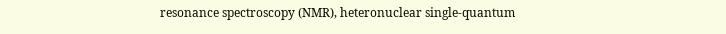resonance spectroscopy (NMR), heteronuclear single-quantum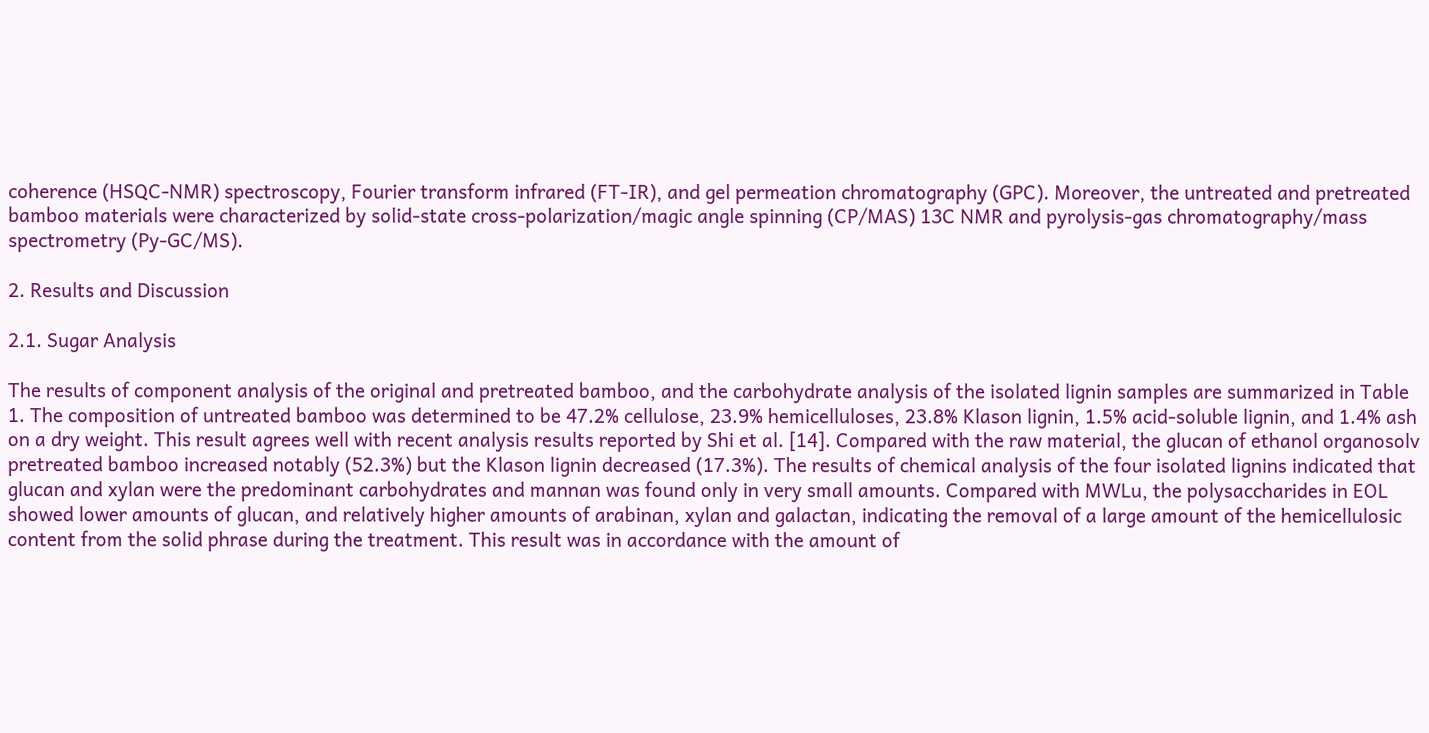coherence (HSQC-NMR) spectroscopy, Fourier transform infrared (FT-IR), and gel permeation chromatography (GPC). Moreover, the untreated and pretreated bamboo materials were characterized by solid-state cross-polarization/magic angle spinning (CP/MAS) 13C NMR and pyrolysis-gas chromatography/mass spectrometry (Py-GC/MS).

2. Results and Discussion

2.1. Sugar Analysis

The results of component analysis of the original and pretreated bamboo, and the carbohydrate analysis of the isolated lignin samples are summarized in Table 1. The composition of untreated bamboo was determined to be 47.2% cellulose, 23.9% hemicelluloses, 23.8% Klason lignin, 1.5% acid-soluble lignin, and 1.4% ash on a dry weight. This result agrees well with recent analysis results reported by Shi et al. [14]. Compared with the raw material, the glucan of ethanol organosolv pretreated bamboo increased notably (52.3%) but the Klason lignin decreased (17.3%). The results of chemical analysis of the four isolated lignins indicated that glucan and xylan were the predominant carbohydrates and mannan was found only in very small amounts. Compared with MWLu, the polysaccharides in EOL showed lower amounts of glucan, and relatively higher amounts of arabinan, xylan and galactan, indicating the removal of a large amount of the hemicellulosic content from the solid phrase during the treatment. This result was in accordance with the amount of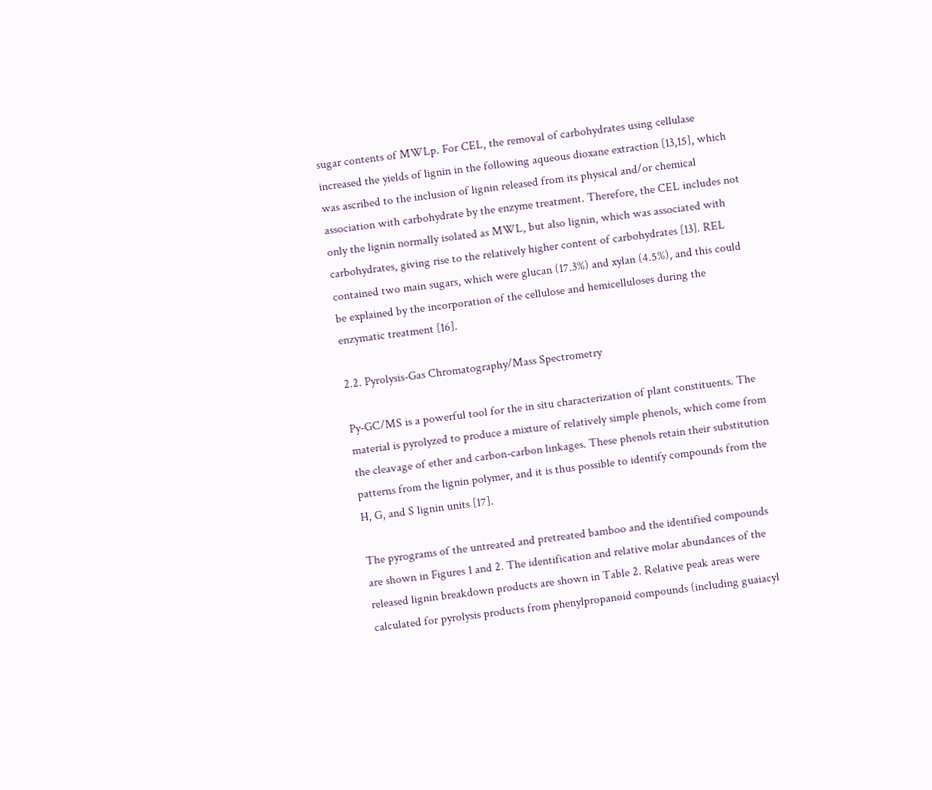sugar contents of MWLp. For CEL, the removal of carbohydrates using cellulase increased the yields of lignin in the following aqueous dioxane extraction [13,15], which was ascribed to the inclusion of lignin released from its physical and/or chemical association with carbohydrate by the enzyme treatment. Therefore, the CEL includes not only the lignin normally isolated as MWL, but also lignin, which was associated with carbohydrates, giving rise to the relatively higher content of carbohydrates [13]. REL contained two main sugars, which were glucan (17.3%) and xylan (4.5%), and this could be explained by the incorporation of the cellulose and hemicelluloses during the enzymatic treatment [16].

2.2. Pyrolysis-Gas Chromatography/Mass Spectrometry

Py-GC/MS is a powerful tool for the in situ characterization of plant constituents. The material is pyrolyzed to produce a mixture of relatively simple phenols, which come from the cleavage of ether and carbon-carbon linkages. These phenols retain their substitution patterns from the lignin polymer, and it is thus possible to identify compounds from the H, G, and S lignin units [17].

The pyrograms of the untreated and pretreated bamboo and the identified compounds are shown in Figures 1 and 2. The identification and relative molar abundances of the released lignin breakdown products are shown in Table 2. Relative peak areas were calculated for pyrolysis products from phenylpropanoid compounds (including guaiacyl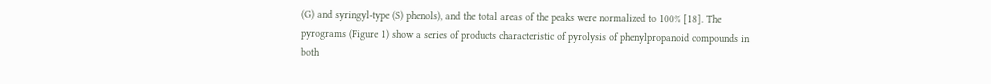(G) and syringyl-type (S) phenols), and the total areas of the peaks were normalized to 100% [18]. The pyrograms (Figure 1) show a series of products characteristic of pyrolysis of phenylpropanoid compounds in both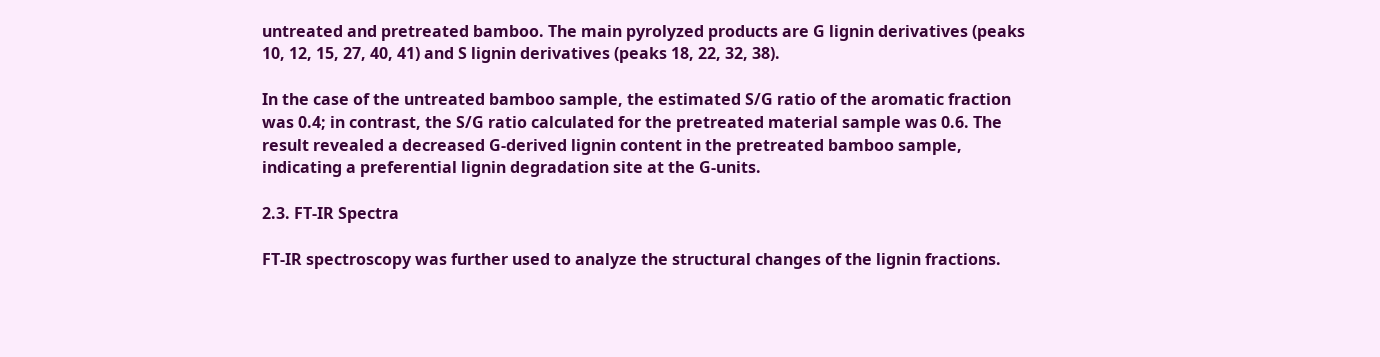untreated and pretreated bamboo. The main pyrolyzed products are G lignin derivatives (peaks 10, 12, 15, 27, 40, 41) and S lignin derivatives (peaks 18, 22, 32, 38).

In the case of the untreated bamboo sample, the estimated S/G ratio of the aromatic fraction was 0.4; in contrast, the S/G ratio calculated for the pretreated material sample was 0.6. The result revealed a decreased G-derived lignin content in the pretreated bamboo sample, indicating a preferential lignin degradation site at the G-units.

2.3. FT-IR Spectra

FT-IR spectroscopy was further used to analyze the structural changes of the lignin fractions.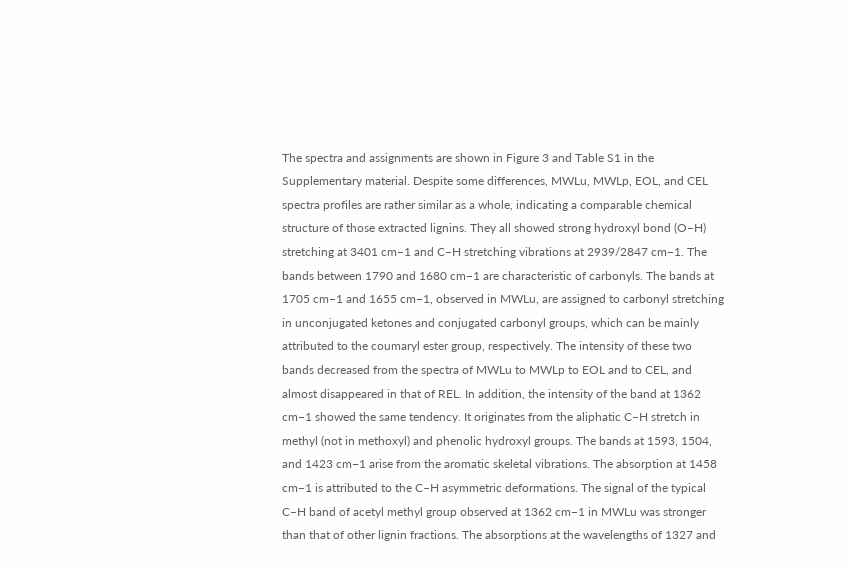The spectra and assignments are shown in Figure 3 and Table S1 in the Supplementary material. Despite some differences, MWLu, MWLp, EOL, and CEL spectra profiles are rather similar as a whole, indicating a comparable chemical structure of those extracted lignins. They all showed strong hydroxyl bond (O–H) stretching at 3401 cm−1 and C–H stretching vibrations at 2939/2847 cm−1. The bands between 1790 and 1680 cm−1 are characteristic of carbonyls. The bands at 1705 cm−1 and 1655 cm−1, observed in MWLu, are assigned to carbonyl stretching in unconjugated ketones and conjugated carbonyl groups, which can be mainly attributed to the coumaryl ester group, respectively. The intensity of these two bands decreased from the spectra of MWLu to MWLp to EOL and to CEL, and almost disappeared in that of REL. In addition, the intensity of the band at 1362 cm−1 showed the same tendency. It originates from the aliphatic C–H stretch in methyl (not in methoxyl) and phenolic hydroxyl groups. The bands at 1593, 1504, and 1423 cm−1 arise from the aromatic skeletal vibrations. The absorption at 1458 cm−1 is attributed to the C–H asymmetric deformations. The signal of the typical C–H band of acetyl methyl group observed at 1362 cm−1 in MWLu was stronger than that of other lignin fractions. The absorptions at the wavelengths of 1327 and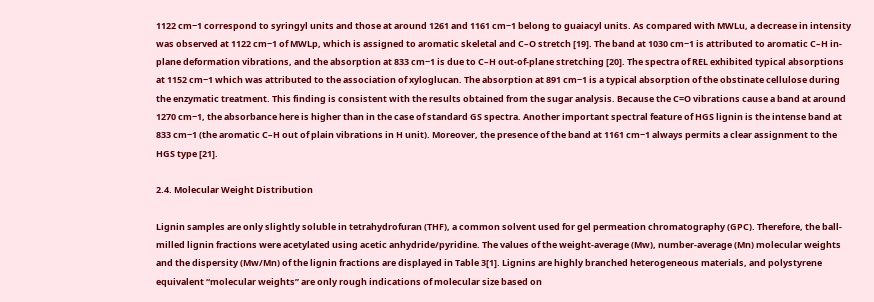1122 cm−1 correspond to syringyl units and those at around 1261 and 1161 cm−1 belong to guaiacyl units. As compared with MWLu, a decrease in intensity was observed at 1122 cm−1 of MWLp, which is assigned to aromatic skeletal and C–O stretch [19]. The band at 1030 cm−1 is attributed to aromatic C–H in-plane deformation vibrations, and the absorption at 833 cm−1 is due to C–H out-of-plane stretching [20]. The spectra of REL exhibited typical absorptions at 1152 cm−1 which was attributed to the association of xyloglucan. The absorption at 891 cm−1 is a typical absorption of the obstinate cellulose during the enzymatic treatment. This finding is consistent with the results obtained from the sugar analysis. Because the C=O vibrations cause a band at around 1270 cm−1, the absorbance here is higher than in the case of standard GS spectra. Another important spectral feature of HGS lignin is the intense band at 833 cm−1 (the aromatic C–H out of plain vibrations in H unit). Moreover, the presence of the band at 1161 cm−1 always permits a clear assignment to the HGS type [21].

2.4. Molecular Weight Distribution

Lignin samples are only slightly soluble in tetrahydrofuran (THF), a common solvent used for gel permeation chromatography (GPC). Therefore, the ball-milled lignin fractions were acetylated using acetic anhydride/pyridine. The values of the weight-average (Mw), number-average (Mn) molecular weights and the dispersity (Mw/Mn) of the lignin fractions are displayed in Table 3[1]. Lignins are highly branched heterogeneous materials, and polystyrene equivalent “molecular weights” are only rough indications of molecular size based on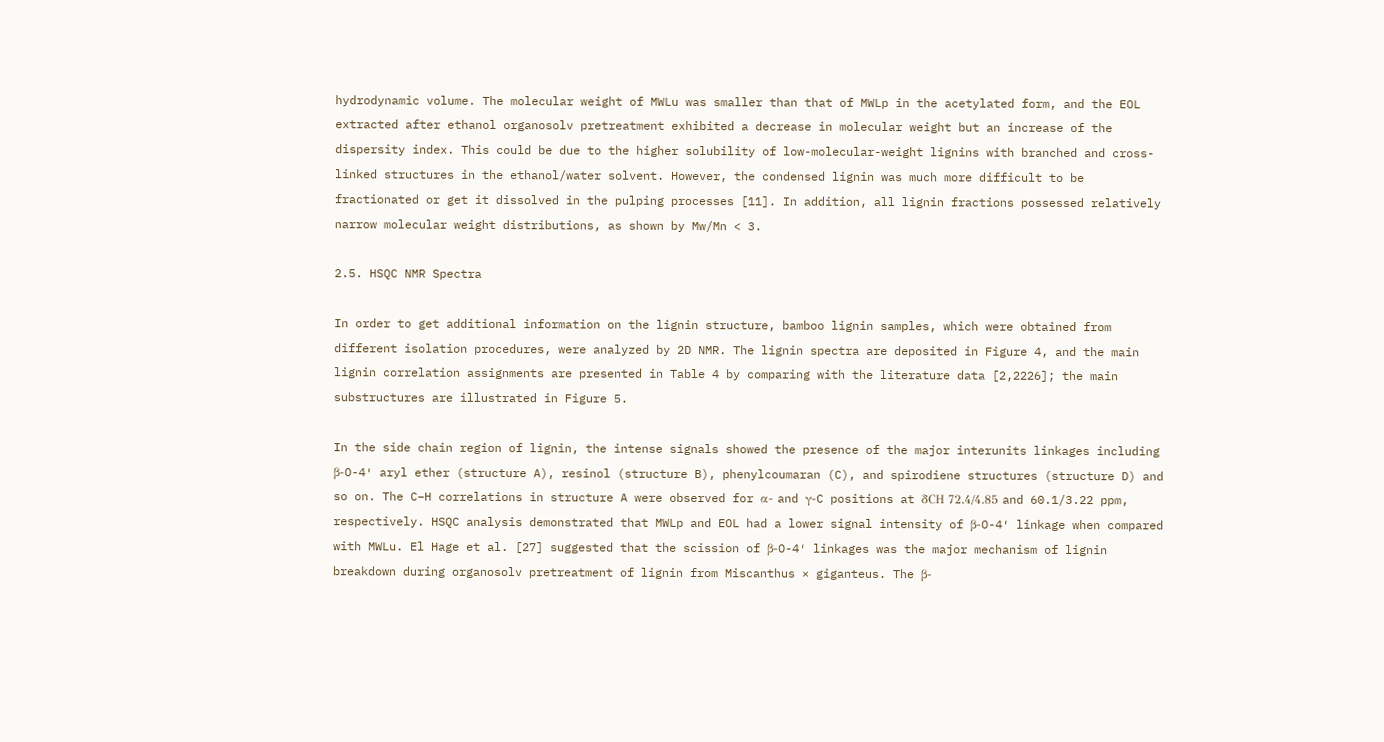hydrodynamic volume. The molecular weight of MWLu was smaller than that of MWLp in the acetylated form, and the EOL extracted after ethanol organosolv pretreatment exhibited a decrease in molecular weight but an increase of the dispersity index. This could be due to the higher solubility of low-molecular-weight lignins with branched and cross-linked structures in the ethanol/water solvent. However, the condensed lignin was much more difficult to be fractionated or get it dissolved in the pulping processes [11]. In addition, all lignin fractions possessed relatively narrow molecular weight distributions, as shown by Mw/Mn < 3.

2.5. HSQC NMR Spectra

In order to get additional information on the lignin structure, bamboo lignin samples, which were obtained from different isolation procedures, were analyzed by 2D NMR. The lignin spectra are deposited in Figure 4, and the main lignin correlation assignments are presented in Table 4 by comparing with the literature data [2,2226]; the main substructures are illustrated in Figure 5.

In the side chain region of lignin, the intense signals showed the presence of the major interunits linkages including β-O-4′ aryl ether (structure A), resinol (structure B), phenylcoumaran (C), and spirodiene structures (structure D) and so on. The C–H correlations in structure A were observed for α- and γ-C positions at δCH 72.4/4.85 and 60.1/3.22 ppm, respectively. HSQC analysis demonstrated that MWLp and EOL had a lower signal intensity of β-O-4′ linkage when compared with MWLu. El Hage et al. [27] suggested that the scission of β-O-4′ linkages was the major mechanism of lignin breakdown during organosolv pretreatment of lignin from Miscanthus × giganteus. The β-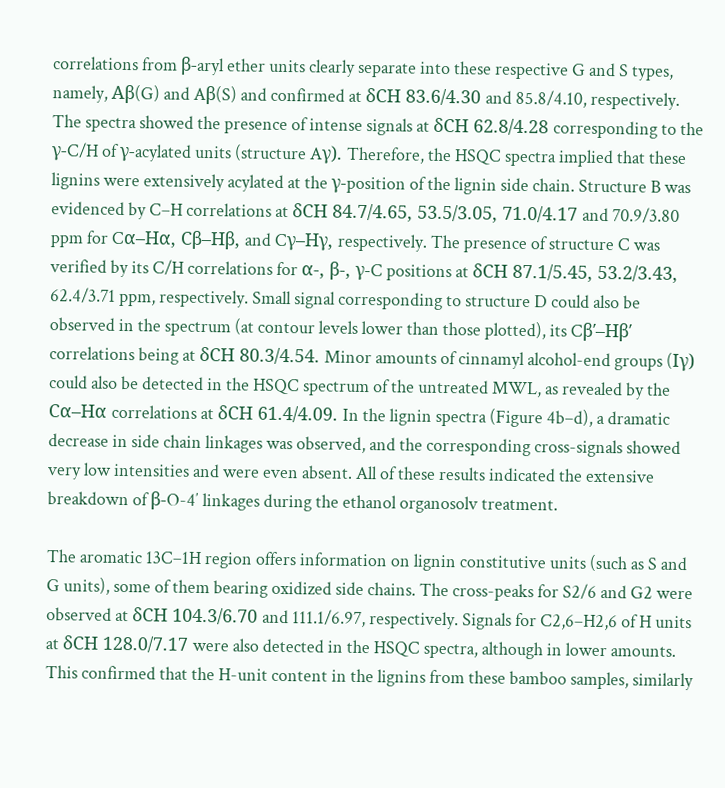correlations from β-aryl ether units clearly separate into these respective G and S types, namely, Aβ(G) and Aβ(S) and confirmed at δCH 83.6/4.30 and 85.8/4.10, respectively. The spectra showed the presence of intense signals at δCH 62.8/4.28 corresponding to the γ-C/H of γ-acylated units (structure Aγ). Therefore, the HSQC spectra implied that these lignins were extensively acylated at the γ-position of the lignin side chain. Structure B was evidenced by C–H correlations at δCH 84.7/4.65, 53.5/3.05, 71.0/4.17 and 70.9/3.80 ppm for Cα–Hα, Cβ–Hβ, and Cγ–Hγ, respectively. The presence of structure C was verified by its C/H correlations for α-, β-, γ-C positions at δCH 87.1/5.45, 53.2/3.43, 62.4/3.71 ppm, respectively. Small signal corresponding to structure D could also be observed in the spectrum (at contour levels lower than those plotted), its Cβ′–Hβ′ correlations being at δCH 80.3/4.54. Minor amounts of cinnamyl alcohol-end groups (Iγ) could also be detected in the HSQC spectrum of the untreated MWL, as revealed by the Cα–Hα correlations at δCH 61.4/4.09. In the lignin spectra (Figure 4b–d), a dramatic decrease in side chain linkages was observed, and the corresponding cross-signals showed very low intensities and were even absent. All of these results indicated the extensive breakdown of β-O-4′ linkages during the ethanol organosolv treatment.

The aromatic 13C–1H region offers information on lignin constitutive units (such as S and G units), some of them bearing oxidized side chains. The cross-peaks for S2/6 and G2 were observed at δCH 104.3/6.70 and 111.1/6.97, respectively. Signals for C2,6–H2,6 of H units at δCH 128.0/7.17 were also detected in the HSQC spectra, although in lower amounts. This confirmed that the H-unit content in the lignins from these bamboo samples, similarly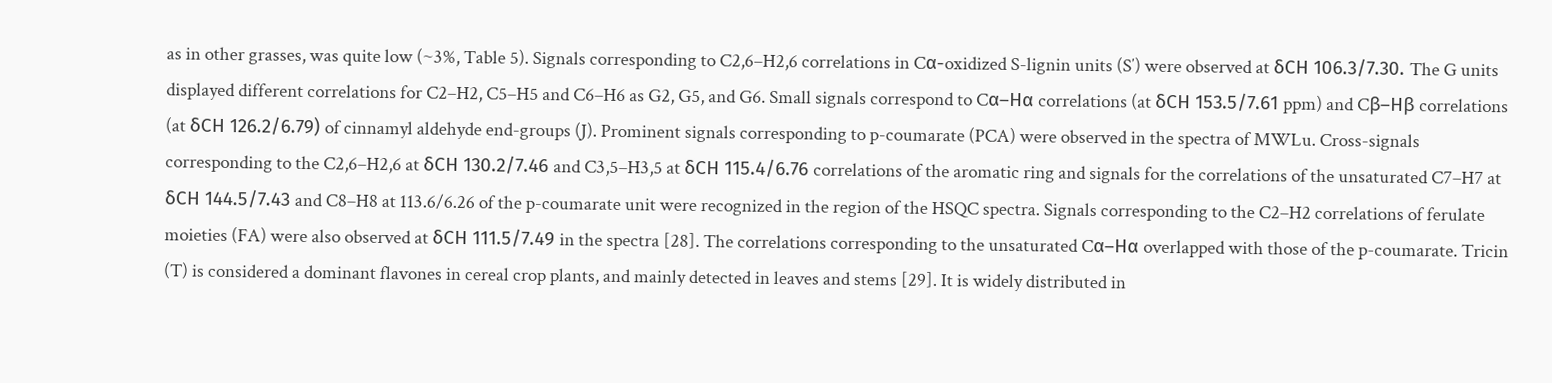as in other grasses, was quite low (~3%, Table 5). Signals corresponding to C2,6–H2,6 correlations in Cα-oxidized S-lignin units (S′) were observed at δCH 106.3/7.30. The G units displayed different correlations for C2–H2, C5–H5 and C6–H6 as G2, G5, and G6. Small signals correspond to Cα–Hα correlations (at δCH 153.5/7.61 ppm) and Cβ–Hβ correlations (at δCH 126.2/6.79) of cinnamyl aldehyde end-groups (J). Prominent signals corresponding to p-coumarate (PCA) were observed in the spectra of MWLu. Cross-signals corresponding to the C2,6–H2,6 at δCH 130.2/7.46 and C3,5–H3,5 at δCH 115.4/6.76 correlations of the aromatic ring and signals for the correlations of the unsaturated C7–H7 at δCH 144.5/7.43 and C8–H8 at 113.6/6.26 of the p-coumarate unit were recognized in the region of the HSQC spectra. Signals corresponding to the C2–H2 correlations of ferulate moieties (FA) were also observed at δCH 111.5/7.49 in the spectra [28]. The correlations corresponding to the unsaturated Cα–Hα overlapped with those of the p-coumarate. Tricin (T) is considered a dominant flavones in cereal crop plants, and mainly detected in leaves and stems [29]. It is widely distributed in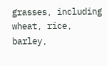grasses, including wheat, rice, barley,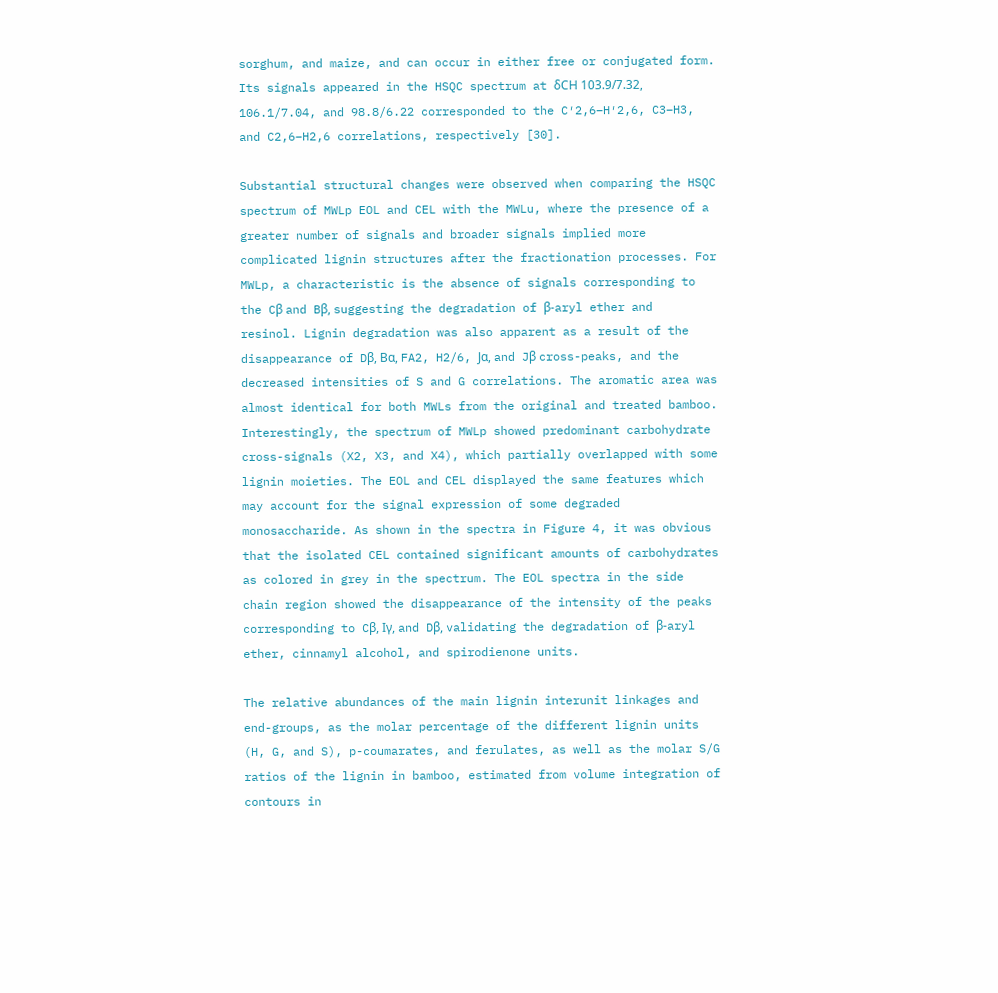sorghum, and maize, and can occur in either free or conjugated form. Its signals appeared in the HSQC spectrum at δCH 103.9/7.32, 106.1/7.04, and 98.8/6.22 corresponded to the C′2,6–H′2,6, C3–H3, and C2,6–H2,6 correlations, respectively [30].

Substantial structural changes were observed when comparing the HSQC spectrum of MWLp EOL and CEL with the MWLu, where the presence of a greater number of signals and broader signals implied more complicated lignin structures after the fractionation processes. For MWLp, a characteristic is the absence of signals corresponding to the Cβ and Bβ, suggesting the degradation of β-aryl ether and resinol. Lignin degradation was also apparent as a result of the disappearance of Dβ, Bα, FA2, H2/6, Jα, and Jβ cross-peaks, and the decreased intensities of S and G correlations. The aromatic area was almost identical for both MWLs from the original and treated bamboo. Interestingly, the spectrum of MWLp showed predominant carbohydrate cross-signals (X2, X3, and X4), which partially overlapped with some lignin moieties. The EOL and CEL displayed the same features which may account for the signal expression of some degraded monosaccharide. As shown in the spectra in Figure 4, it was obvious that the isolated CEL contained significant amounts of carbohydrates as colored in grey in the spectrum. The EOL spectra in the side chain region showed the disappearance of the intensity of the peaks corresponding to Cβ, Iγ, and Dβ, validating the degradation of β-aryl ether, cinnamyl alcohol, and spirodienone units.

The relative abundances of the main lignin interunit linkages and end-groups, as the molar percentage of the different lignin units (H, G, and S), p-coumarates, and ferulates, as well as the molar S/G ratios of the lignin in bamboo, estimated from volume integration of contours in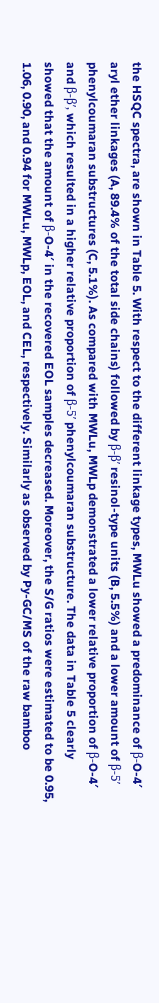the HSQC spectra, are shown in Table 5. With respect to the different linkage types, MWLu showed a predominance of β-O-4′ aryl ether linkages (A, 89.4% of the total side chains) followed by β-β′ resinol-type units (B, 5.5%) and a lower amount of β-5′ phenylcoumaran substructures (C, 5.1%). As compared with MWLu, MWLp demonstrated a lower relative proportion of β-O-4′ and β-β′, which resulted in a higher relative proportion of β-5′ phenylcoumaran substructure. The data in Table 5 clearly showed that the amount of β-O-4′ in the recovered EOL samples decreased. Moreover, the S/G ratios were estimated to be 0.95, 1.06, 0.90, and 0.94 for MWLu, MWLp, EOL, and CEL, respectively. Similarly as observed by Py-GC/MS of the raw bamboo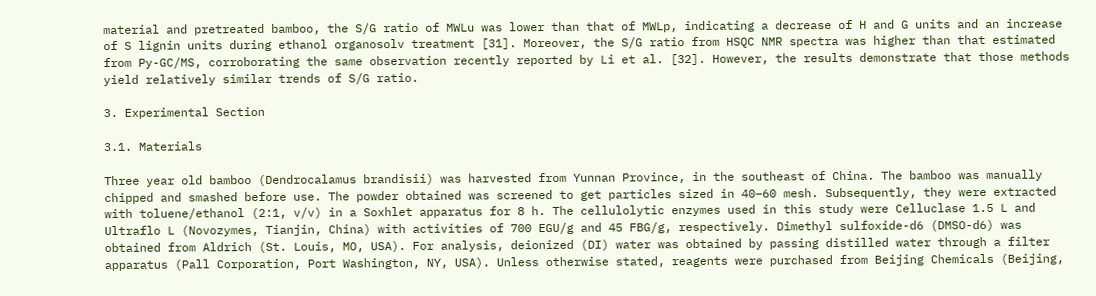material and pretreated bamboo, the S/G ratio of MWLu was lower than that of MWLp, indicating a decrease of H and G units and an increase of S lignin units during ethanol organosolv treatment [31]. Moreover, the S/G ratio from HSQC NMR spectra was higher than that estimated from Py-GC/MS, corroborating the same observation recently reported by Li et al. [32]. However, the results demonstrate that those methods yield relatively similar trends of S/G ratio.

3. Experimental Section

3.1. Materials

Three year old bamboo (Dendrocalamus brandisii) was harvested from Yunnan Province, in the southeast of China. The bamboo was manually chipped and smashed before use. The powder obtained was screened to get particles sized in 40–60 mesh. Subsequently, they were extracted with toluene/ethanol (2:1, v/v) in a Soxhlet apparatus for 8 h. The cellulolytic enzymes used in this study were Celluclase 1.5 L and Ultraflo L (Novozymes, Tianjin, China) with activities of 700 EGU/g and 45 FBG/g, respectively. Dimethyl sulfoxide-d6 (DMSO-d6) was obtained from Aldrich (St. Louis, MO, USA). For analysis, deionized (DI) water was obtained by passing distilled water through a filter apparatus (Pall Corporation, Port Washington, NY, USA). Unless otherwise stated, reagents were purchased from Beijing Chemicals (Beijing,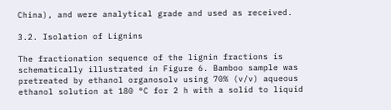China), and were analytical grade and used as received.

3.2. Isolation of Lignins

The fractionation sequence of the lignin fractions is schematically illustrated in Figure 6. Bamboo sample was pretreated by ethanol organosolv using 70% (v/v) aqueous ethanol solution at 180 °C for 2 h with a solid to liquid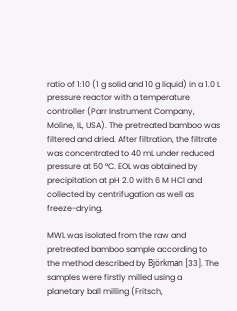ratio of 1:10 (1 g solid and 10 g liquid) in a 1.0 L pressure reactor with a temperature controller (Parr Instrument Company, Moline, IL, USA). The pretreated bamboo was filtered and dried. After filtration, the filtrate was concentrated to 40 mL under reduced pressure at 50 °C. EOL was obtained by precipitation at pH 2.0 with 6 M HCl and collected by centrifugation as well as freeze-drying.

MWL was isolated from the raw and pretreated bamboo sample according to the method described by Björkman [33]. The samples were firstly milled using a planetary ball milling (Fritsch,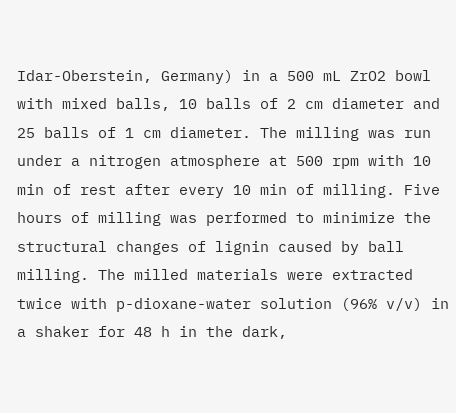Idar-Oberstein, Germany) in a 500 mL ZrO2 bowl with mixed balls, 10 balls of 2 cm diameter and 25 balls of 1 cm diameter. The milling was run under a nitrogen atmosphere at 500 rpm with 10 min of rest after every 10 min of milling. Five hours of milling was performed to minimize the structural changes of lignin caused by ball milling. The milled materials were extracted twice with p-dioxane-water solution (96% v/v) in a shaker for 48 h in the dark,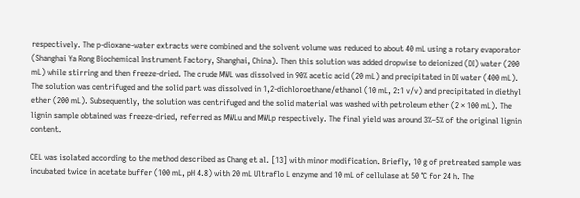respectively. The p-dioxane-water extracts were combined and the solvent volume was reduced to about 40 mL using a rotary evaporator (Shanghai Ya Rong Biochemical Instrument Factory, Shanghai, China). Then this solution was added dropwise to deionized (DI) water (200 mL) while stirring and then freeze-dried. The crude MWL was dissolved in 90% acetic acid (20 mL) and precipitated in DI water (400 mL). The solution was centrifuged and the solid part was dissolved in 1,2-dichloroethane/ethanol (10 mL, 2:1 v/v) and precipitated in diethyl ether (200 mL). Subsequently, the solution was centrifuged and the solid material was washed with petroleum ether (2 × 100 mL). The lignin sample obtained was freeze-dried, referred as MWLu and MWLp respectively. The final yield was around 3%–5% of the original lignin content.

CEL was isolated according to the method described as Chang et al. [13] with minor modification. Briefly, 10 g of pretreated sample was incubated twice in acetate buffer (100 mL, pH 4.8) with 20 mL Ultraflo L enzyme and 10 mL of cellulase at 50 °C for 24 h. The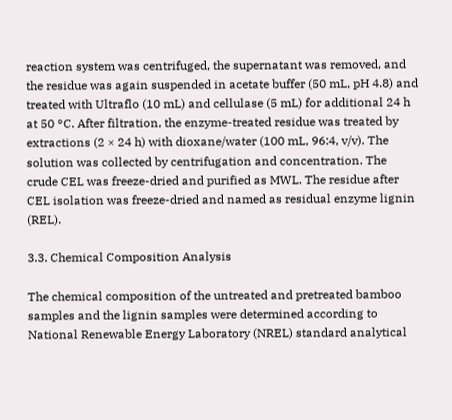reaction system was centrifuged, the supernatant was removed, and the residue was again suspended in acetate buffer (50 mL, pH 4.8) and treated with Ultraflo (10 mL) and cellulase (5 mL) for additional 24 h at 50 °C. After filtration, the enzyme-treated residue was treated by extractions (2 × 24 h) with dioxane/water (100 mL, 96:4, v/v). The solution was collected by centrifugation and concentration. The crude CEL was freeze-dried and purified as MWL. The residue after CEL isolation was freeze-dried and named as residual enzyme lignin (REL).

3.3. Chemical Composition Analysis

The chemical composition of the untreated and pretreated bamboo samples and the lignin samples were determined according to National Renewable Energy Laboratory (NREL) standard analytical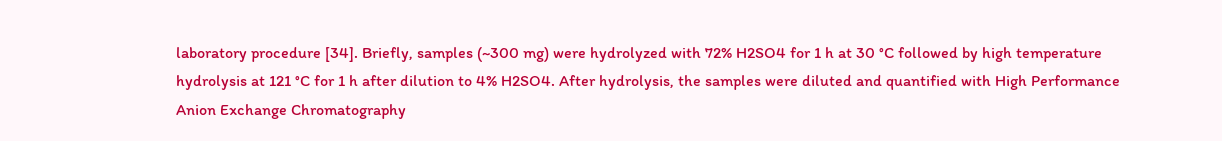laboratory procedure [34]. Briefly, samples (~300 mg) were hydrolyzed with 72% H2SO4 for 1 h at 30 °C followed by high temperature hydrolysis at 121 °C for 1 h after dilution to 4% H2SO4. After hydrolysis, the samples were diluted and quantified with High Performance Anion Exchange Chromatography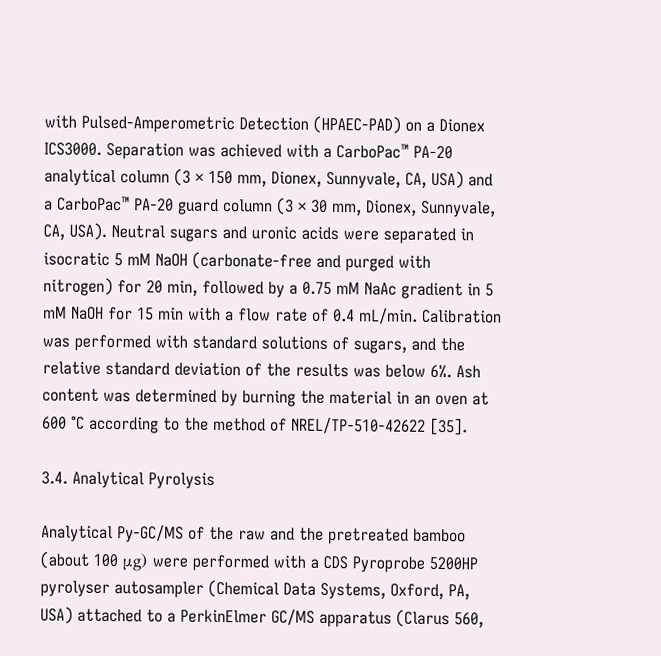with Pulsed-Amperometric Detection (HPAEC-PAD) on a Dionex ICS3000. Separation was achieved with a CarboPac™ PA-20 analytical column (3 × 150 mm, Dionex, Sunnyvale, CA, USA) and a CarboPac™ PA-20 guard column (3 × 30 mm, Dionex, Sunnyvale, CA, USA). Neutral sugars and uronic acids were separated in isocratic 5 mM NaOH (carbonate-free and purged with nitrogen) for 20 min, followed by a 0.75 mM NaAc gradient in 5 mM NaOH for 15 min with a flow rate of 0.4 mL/min. Calibration was performed with standard solutions of sugars, and the relative standard deviation of the results was below 6%. Ash content was determined by burning the material in an oven at 600 °C according to the method of NREL/TP-510-42622 [35].

3.4. Analytical Pyrolysis

Analytical Py-GC/MS of the raw and the pretreated bamboo (about 100 μg) were performed with a CDS Pyroprobe 5200HP pyrolyser autosampler (Chemical Data Systems, Oxford, PA, USA) attached to a PerkinElmer GC/MS apparatus (Clarus 560,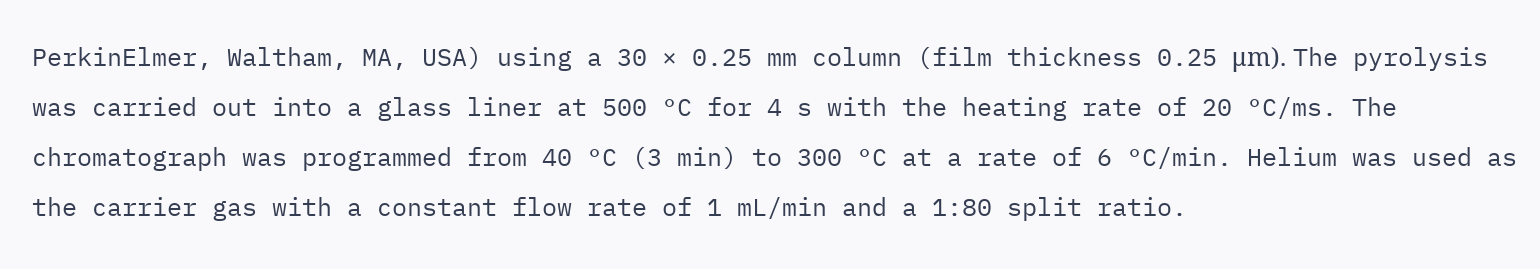PerkinElmer, Waltham, MA, USA) using a 30 × 0.25 mm column (film thickness 0.25 μm). The pyrolysis was carried out into a glass liner at 500 °C for 4 s with the heating rate of 20 °C/ms. The chromatograph was programmed from 40 °C (3 min) to 300 °C at a rate of 6 °C/min. Helium was used as the carrier gas with a constant flow rate of 1 mL/min and a 1:80 split ratio.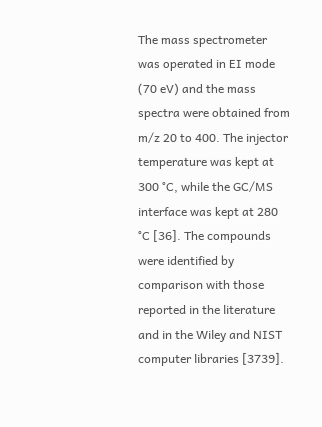The mass spectrometer was operated in EI mode (70 eV) and the mass spectra were obtained from m/z 20 to 400. The injector temperature was kept at 300 °C, while the GC/MS interface was kept at 280 °C [36]. The compounds were identified by comparison with those reported in the literature and in the Wiley and NIST computer libraries [3739].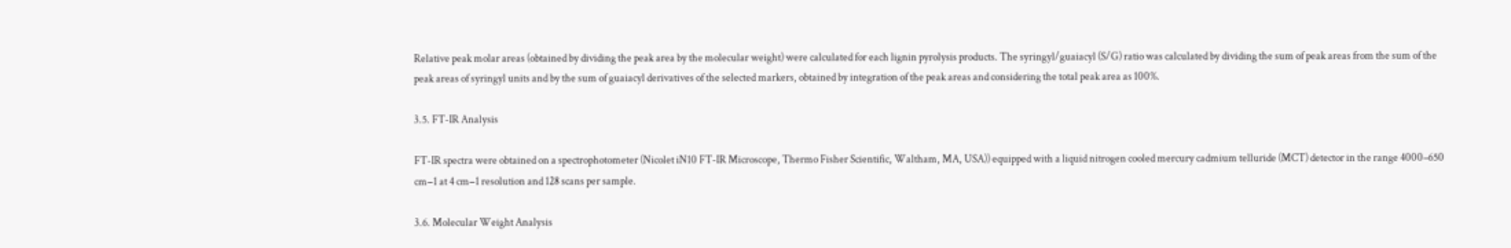Relative peak molar areas (obtained by dividing the peak area by the molecular weight) were calculated for each lignin pyrolysis products. The syringyl/guaiacyl (S/G) ratio was calculated by dividing the sum of peak areas from the sum of the peak areas of syringyl units and by the sum of guaiacyl derivatives of the selected markers, obtained by integration of the peak areas and considering the total peak area as 100%.

3.5. FT-IR Analysis

FT-IR spectra were obtained on a spectrophotometer (Nicolet iN10 FT-IR Microscope, Thermo Fisher Scientific, Waltham, MA, USA)) equipped with a liquid nitrogen cooled mercury cadmium telluride (MCT) detector in the range 4000–650 cm−1 at 4 cm−1 resolution and 128 scans per sample.

3.6. Molecular Weight Analysis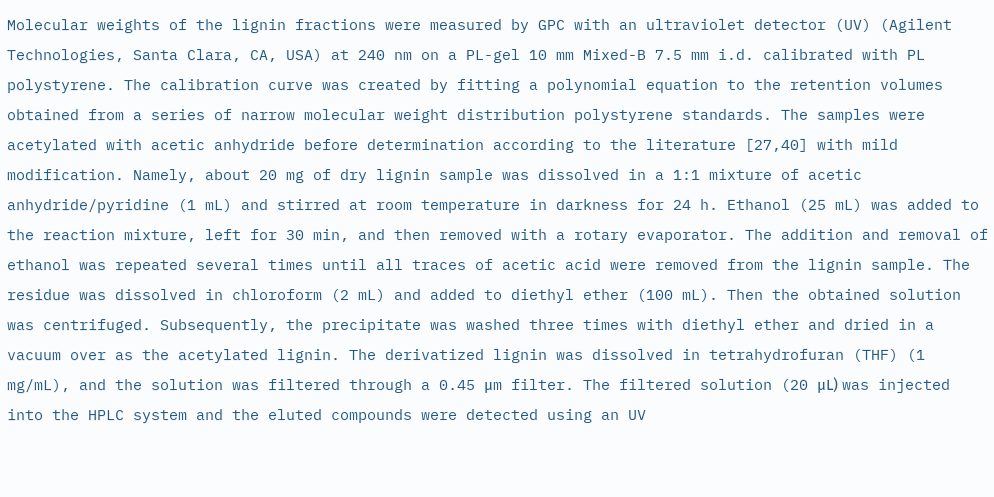Molecular weights of the lignin fractions were measured by GPC with an ultraviolet detector (UV) (Agilent Technologies, Santa Clara, CA, USA) at 240 nm on a PL-gel 10 mm Mixed-B 7.5 mm i.d. calibrated with PL polystyrene. The calibration curve was created by fitting a polynomial equation to the retention volumes obtained from a series of narrow molecular weight distribution polystyrene standards. The samples were acetylated with acetic anhydride before determination according to the literature [27,40] with mild modification. Namely, about 20 mg of dry lignin sample was dissolved in a 1:1 mixture of acetic anhydride/pyridine (1 mL) and stirred at room temperature in darkness for 24 h. Ethanol (25 mL) was added to the reaction mixture, left for 30 min, and then removed with a rotary evaporator. The addition and removal of ethanol was repeated several times until all traces of acetic acid were removed from the lignin sample. The residue was dissolved in chloroform (2 mL) and added to diethyl ether (100 mL). Then the obtained solution was centrifuged. Subsequently, the precipitate was washed three times with diethyl ether and dried in a vacuum over as the acetylated lignin. The derivatized lignin was dissolved in tetrahydrofuran (THF) (1 mg/mL), and the solution was filtered through a 0.45 μm filter. The filtered solution (20 μL) was injected into the HPLC system and the eluted compounds were detected using an UV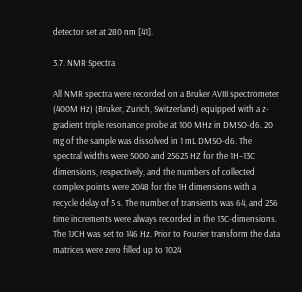detector set at 280 nm [41].

3.7. NMR Spectra

All NMR spectra were recorded on a Bruker AVIII spectrometer (400M Hz) (Bruker, Zurich, Switzerland) equipped with a z-gradient triple resonance probe at 100 MHz in DMSO-d6. 20 mg of the sample was dissolved in 1 mL DMSO-d6. The spectral widths were 5000 and 25625 HZ for the 1H–13C dimensions, respectively, and the numbers of collected complex points were 2048 for the 1H dimensions with a recycle delay of 5 s. The number of transients was 64, and 256 time increments were always recorded in the 13C-dimensions. The 1JCH was set to 146 Hz. Prior to Fourier transform the data matrices were zero filled up to 1024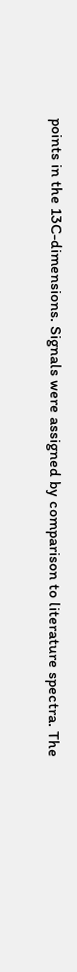points in the 13C-dimensions. Signals were assigned by comparison to literature spectra. The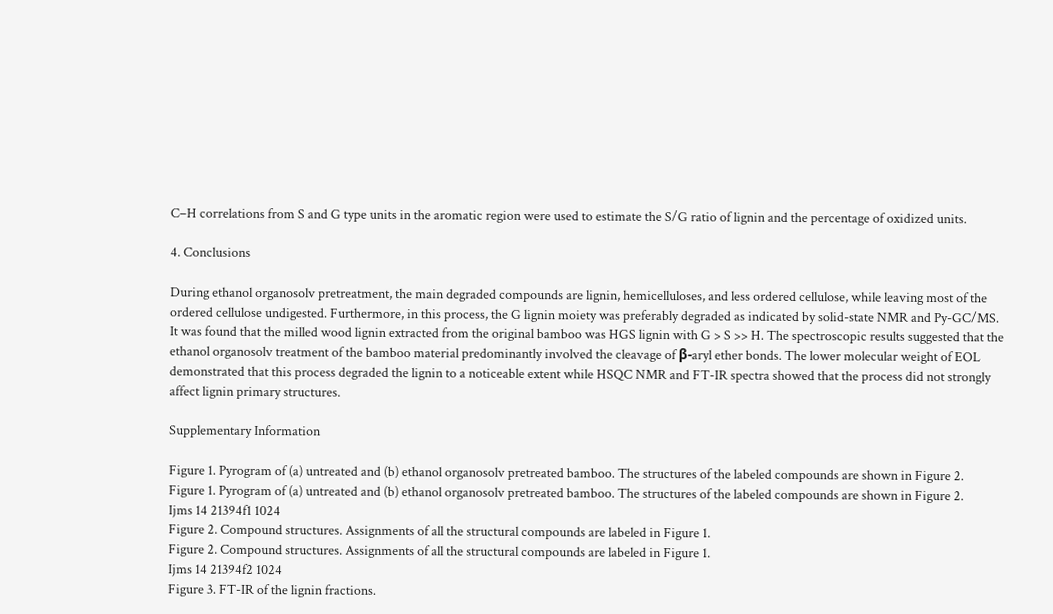C–H correlations from S and G type units in the aromatic region were used to estimate the S/G ratio of lignin and the percentage of oxidized units.

4. Conclusions

During ethanol organosolv pretreatment, the main degraded compounds are lignin, hemicelluloses, and less ordered cellulose, while leaving most of the ordered cellulose undigested. Furthermore, in this process, the G lignin moiety was preferably degraded as indicated by solid-state NMR and Py-GC/MS. It was found that the milled wood lignin extracted from the original bamboo was HGS lignin with G > S >> H. The spectroscopic results suggested that the ethanol organosolv treatment of the bamboo material predominantly involved the cleavage of β-aryl ether bonds. The lower molecular weight of EOL demonstrated that this process degraded the lignin to a noticeable extent while HSQC NMR and FT-IR spectra showed that the process did not strongly affect lignin primary structures.

Supplementary Information

Figure 1. Pyrogram of (a) untreated and (b) ethanol organosolv pretreated bamboo. The structures of the labeled compounds are shown in Figure 2.
Figure 1. Pyrogram of (a) untreated and (b) ethanol organosolv pretreated bamboo. The structures of the labeled compounds are shown in Figure 2.
Ijms 14 21394f1 1024
Figure 2. Compound structures. Assignments of all the structural compounds are labeled in Figure 1.
Figure 2. Compound structures. Assignments of all the structural compounds are labeled in Figure 1.
Ijms 14 21394f2 1024
Figure 3. FT-IR of the lignin fractions.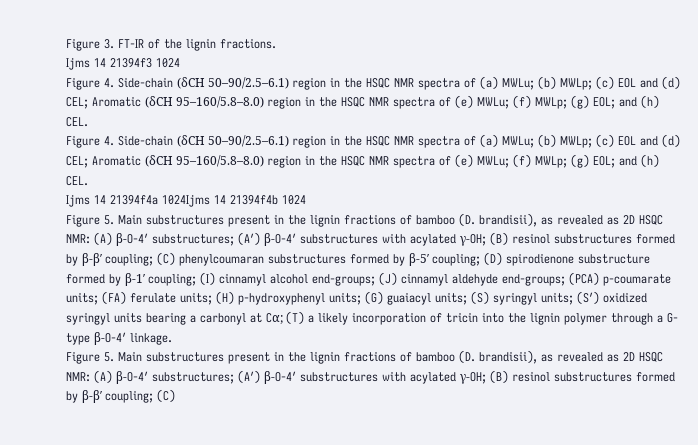Figure 3. FT-IR of the lignin fractions.
Ijms 14 21394f3 1024
Figure 4. Side-chain (δCH 50–90/2.5–6.1) region in the HSQC NMR spectra of (a) MWLu; (b) MWLp; (c) EOL and (d) CEL; Aromatic (δCH 95–160/5.8–8.0) region in the HSQC NMR spectra of (e) MWLu; (f) MWLp; (g) EOL; and (h) CEL.
Figure 4. Side-chain (δCH 50–90/2.5–6.1) region in the HSQC NMR spectra of (a) MWLu; (b) MWLp; (c) EOL and (d) CEL; Aromatic (δCH 95–160/5.8–8.0) region in the HSQC NMR spectra of (e) MWLu; (f) MWLp; (g) EOL; and (h) CEL.
Ijms 14 21394f4a 1024Ijms 14 21394f4b 1024
Figure 5. Main substructures present in the lignin fractions of bamboo (D. brandisii), as revealed as 2D HSQC NMR: (A) β-O-4′ substructures; (A′) β-O-4′ substructures with acylated γ-OH; (B) resinol substructures formed by β-β′ coupling; (C) phenylcoumaran substructures formed by β-5′ coupling; (D) spirodienone substructure formed by β-1′ coupling; (I) cinnamyl alcohol end-groups; (J) cinnamyl aldehyde end-groups; (PCA) p-coumarate units; (FA) ferulate units; (H) p-hydroxyphenyl units; (G) guaiacyl units; (S) syringyl units; (S′) oxidized syringyl units bearing a carbonyl at Cα; (T) a likely incorporation of tricin into the lignin polymer through a G-type β-O-4′ linkage.
Figure 5. Main substructures present in the lignin fractions of bamboo (D. brandisii), as revealed as 2D HSQC NMR: (A) β-O-4′ substructures; (A′) β-O-4′ substructures with acylated γ-OH; (B) resinol substructures formed by β-β′ coupling; (C)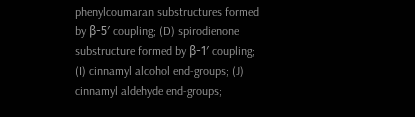phenylcoumaran substructures formed by β-5′ coupling; (D) spirodienone substructure formed by β-1′ coupling; (I) cinnamyl alcohol end-groups; (J) cinnamyl aldehyde end-groups;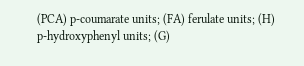(PCA) p-coumarate units; (FA) ferulate units; (H) p-hydroxyphenyl units; (G)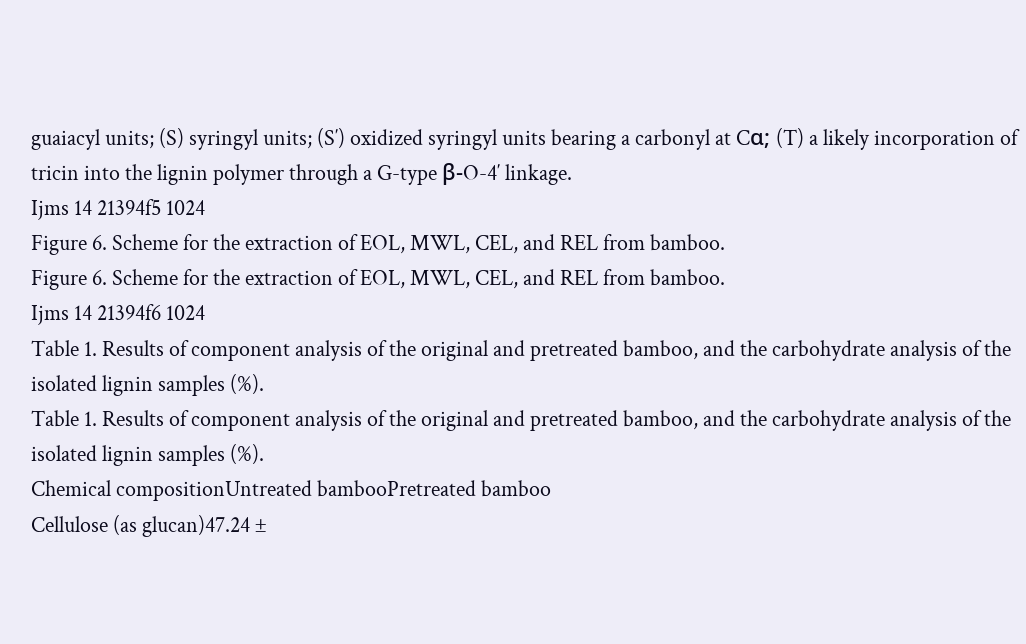guaiacyl units; (S) syringyl units; (S′) oxidized syringyl units bearing a carbonyl at Cα; (T) a likely incorporation of tricin into the lignin polymer through a G-type β-O-4′ linkage.
Ijms 14 21394f5 1024
Figure 6. Scheme for the extraction of EOL, MWL, CEL, and REL from bamboo.
Figure 6. Scheme for the extraction of EOL, MWL, CEL, and REL from bamboo.
Ijms 14 21394f6 1024
Table 1. Results of component analysis of the original and pretreated bamboo, and the carbohydrate analysis of the isolated lignin samples (%).
Table 1. Results of component analysis of the original and pretreated bamboo, and the carbohydrate analysis of the isolated lignin samples (%).
Chemical compositionUntreated bambooPretreated bamboo
Cellulose (as glucan)47.24 ±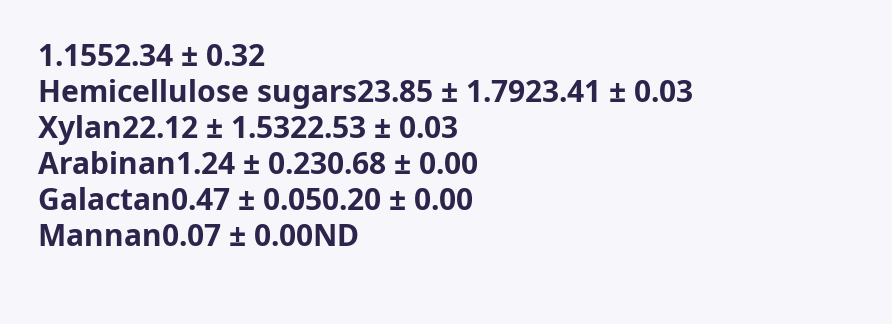1.1552.34 ± 0.32
Hemicellulose sugars23.85 ± 1.7923.41 ± 0.03
Xylan22.12 ± 1.5322.53 ± 0.03
Arabinan1.24 ± 0.230.68 ± 0.00
Galactan0.47 ± 0.050.20 ± 0.00
Mannan0.07 ± 0.00ND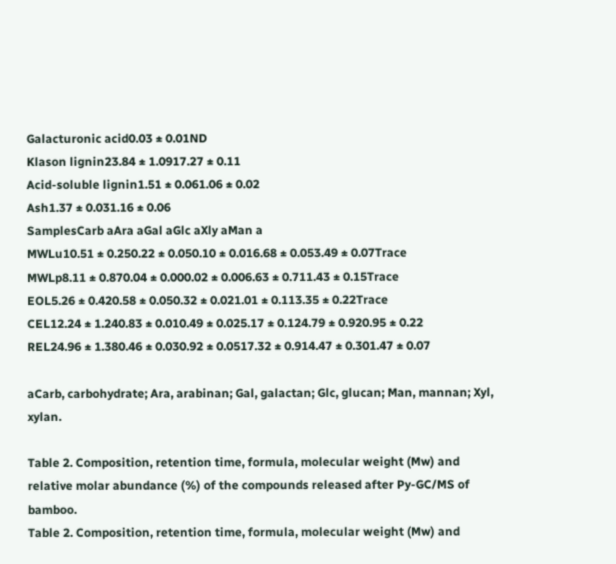Galacturonic acid0.03 ± 0.01ND
Klason lignin23.84 ± 1.0917.27 ± 0.11
Acid-soluble lignin1.51 ± 0.061.06 ± 0.02
Ash1.37 ± 0.031.16 ± 0.06
SamplesCarb aAra aGal aGlc aXly aMan a
MWLu10.51 ± 0.250.22 ± 0.050.10 ± 0.016.68 ± 0.053.49 ± 0.07Trace
MWLp8.11 ± 0.870.04 ± 0.000.02 ± 0.006.63 ± 0.711.43 ± 0.15Trace
EOL5.26 ± 0.420.58 ± 0.050.32 ± 0.021.01 ± 0.113.35 ± 0.22Trace
CEL12.24 ± 1.240.83 ± 0.010.49 ± 0.025.17 ± 0.124.79 ± 0.920.95 ± 0.22
REL24.96 ± 1.380.46 ± 0.030.92 ± 0.0517.32 ± 0.914.47 ± 0.301.47 ± 0.07

aCarb, carbohydrate; Ara, arabinan; Gal, galactan; Glc, glucan; Man, mannan; Xyl, xylan.

Table 2. Composition, retention time, formula, molecular weight (Mw) and relative molar abundance (%) of the compounds released after Py-GC/MS of bamboo.
Table 2. Composition, retention time, formula, molecular weight (Mw) and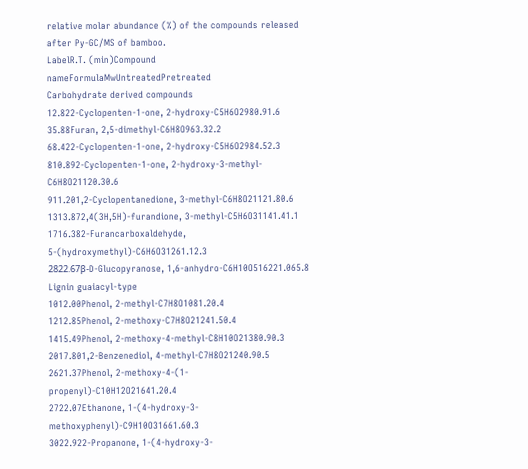relative molar abundance (%) of the compounds released after Py-GC/MS of bamboo.
LabelR.T. (min)Compound nameFormulaMwUntreatedPretreated
Carbohydrate derived compounds
12.822-Cyclopenten-1-one, 2-hydroxy-C5H6O2980.91.6
35.88Furan, 2,5-dimethyl-C6H8O963.32.2
68.422-Cyclopenten-1-one, 2-hydroxy-C5H6O2984.52.3
810.892-Cyclopenten-1-one, 2-hydroxy-3-methyl-C6H8O21120.30.6
911.201,2-Cyclopentanedione, 3-methyl-C6H8O21121.80.6
1313.872,4(3H,5H)-furandione, 3-methyl-C5H6O31141.41.1
1716.382-Furancarboxaldehyde, 5-(hydroxymethyl)-C6H6O31261.12.3
2822.67β-D-Glucopyranose, 1,6-anhydro-C6H10O516221.065.8
Lignin guaiacyl-type
1012.00Phenol, 2-methyl-C7H8O1081.20.4
1212.85Phenol, 2-methoxy-C7H8O21241.50.4
1415.49Phenol, 2-methoxy-4-methyl-C8H10O21380.90.3
2017.801,2-Benzenediol, 4-methyl-C7H8O21240.90.5
2621.37Phenol, 2-methoxy-4-(1-propenyl)-C10H12O21641.20.4
2722.07Ethanone, 1-(4-hydroxy-3-methoxyphenyl)-C9H10O31661.60.3
3022.922-Propanone, 1-(4-hydroxy-3-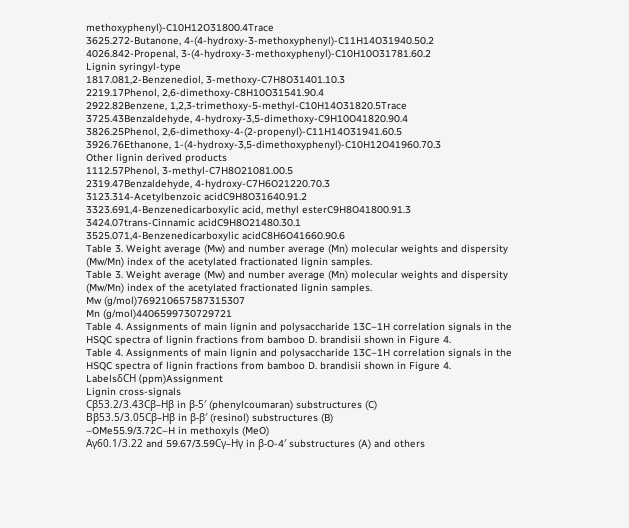methoxyphenyl)-C10H12O31800.4Trace
3625.272-Butanone, 4-(4-hydroxy-3-methoxyphenyl)-C11H14O31940.50.2
4026.842-Propenal, 3-(4-hydroxy-3-methoxyphenyl)-C10H10O31781.60.2
Lignin syringyl-type
1817.081,2-Benzenediol, 3-methoxy-C7H8O31401.10.3
2219.17Phenol, 2,6-dimethoxy-C8H10O31541.90.4
2922.82Benzene, 1,2,3-trimethoxy-5-methyl-C10H14O31820.5Trace
3725.43Benzaldehyde, 4-hydroxy-3,5-dimethoxy-C9H10O41820.90.4
3826.25Phenol, 2,6-dimethoxy-4-(2-propenyl)-C11H14O31941.60.5
3926.76Ethanone, 1-(4-hydroxy-3,5-dimethoxyphenyl)-C10H12O41960.70.3
Other lignin derived products
1112.57Phenol, 3-methyl-C7H8O21081.00.5
2319.47Benzaldehyde, 4-hydroxy-C7H6O21220.70.3
3123.314-Acetylbenzoic acidC9H8O31640.91.2
3323.691,4-Benzenedicarboxylic acid, methyl esterC9H8O41800.91.3
3424.07trans-Cinnamic acidC9H8O21480.30.1
3525.071,4-Benzenedicarboxylic acidC8H6O41660.90.6
Table 3. Weight average (Mw) and number average (Mn) molecular weights and dispersity (Mw/Mn) index of the acetylated fractionated lignin samples.
Table 3. Weight average (Mw) and number average (Mn) molecular weights and dispersity (Mw/Mn) index of the acetylated fractionated lignin samples.
Mw (g/mol)769210657587315307
Mn (g/mol)4406599730729721
Table 4. Assignments of main lignin and polysaccharide 13C–1H correlation signals in the HSQC spectra of lignin fractions from bamboo D. brandisii shown in Figure 4.
Table 4. Assignments of main lignin and polysaccharide 13C–1H correlation signals in the HSQC spectra of lignin fractions from bamboo D. brandisii shown in Figure 4.
LabelsδCH (ppm)Assignment
Lignin cross-signals
Cβ53.2/3.43Cβ–Hβ in β-5′ (phenylcoumaran) substructures (C)
Bβ53.5/3.05Cβ–Hβ in β-β′ (resinol) substructures (B)
–OMe55.9/3.72C–H in methoxyls (MeO)
Aγ60.1/3.22 and 59.67/3.59Cγ–Hγ in β-O-4′ substructures (A) and others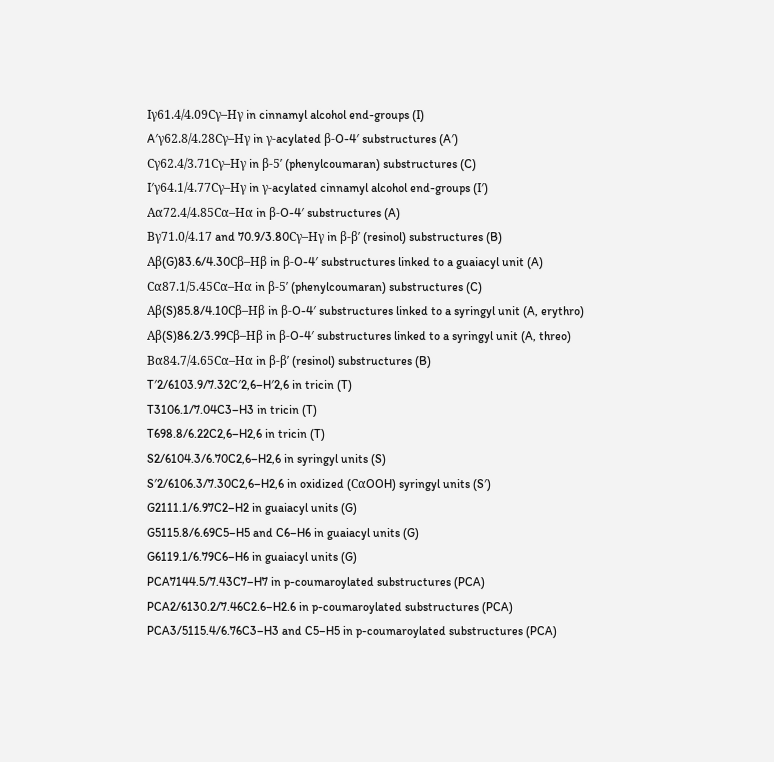Iγ61.4/4.09Cγ–Hγ in cinnamyl alcohol end-groups (I)
A′γ62.8/4.28Cγ–Hγ in γ-acylated β-O-4′ substructures (A′)
Cγ62.4/3.71Cγ–Hγ in β-5′ (phenylcoumaran) substructures (C)
I′γ64.1/4.77Cγ–Hγ in γ-acylated cinnamyl alcohol end-groups (I′)
Aα72.4/4.85Cα–Hα in β-O-4′ substructures (A)
Bγ71.0/4.17 and 70.9/3.80Cγ–Hγ in β-β′ (resinol) substructures (B)
Aβ(G)83.6/4.30Cβ–Hβ in β-O-4′ substructures linked to a guaiacyl unit (A)
Cα87.1/5.45Cα–Hα in β-5′ (phenylcoumaran) substructures (C)
Aβ(S)85.8/4.10Cβ–Hβ in β-O-4′ substructures linked to a syringyl unit (A, erythro)
Aβ(S)86.2/3.99Cβ–Hβ in β-O-4′ substructures linked to a syringyl unit (A, threo)
Bα84.7/4.65Cα–Hα in β-β′ (resinol) substructures (B)
T′2/6103.9/7.32C′2,6–H′2,6 in tricin (T)
T3106.1/7.04C3–H3 in tricin (T)
T698.8/6.22C2,6–H2,6 in tricin (T)
S2/6104.3/6.70C2,6–H2,6 in syringyl units (S)
S′2/6106.3/7.30C2,6–H2,6 in oxidized (CαOOH) syringyl units (S′)
G2111.1/6.97C2–H2 in guaiacyl units (G)
G5115.8/6.69C5–H5 and C6–H6 in guaiacyl units (G)
G6119.1/6.79C6–H6 in guaiacyl units (G)
PCA7144.5/7.43C7–H7 in p-coumaroylated substructures (PCA)
PCA2/6130.2/7.46C2.6–H2.6 in p-coumaroylated substructures (PCA)
PCA3/5115.4/6.76C3–H3 and C5–H5 in p-coumaroylated substructures (PCA)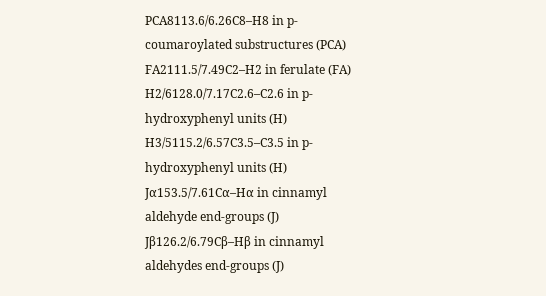PCA8113.6/6.26C8–H8 in p-coumaroylated substructures (PCA)
FA2111.5/7.49C2–H2 in ferulate (FA)
H2/6128.0/7.17C2.6–C2.6 in p-hydroxyphenyl units (H)
H3/5115.2/6.57C3.5–C3.5 in p-hydroxyphenyl units (H)
Jα153.5/7.61Cα–Hα in cinnamyl aldehyde end-groups (J)
Jβ126.2/6.79Cβ–Hβ in cinnamyl aldehydes end-groups (J)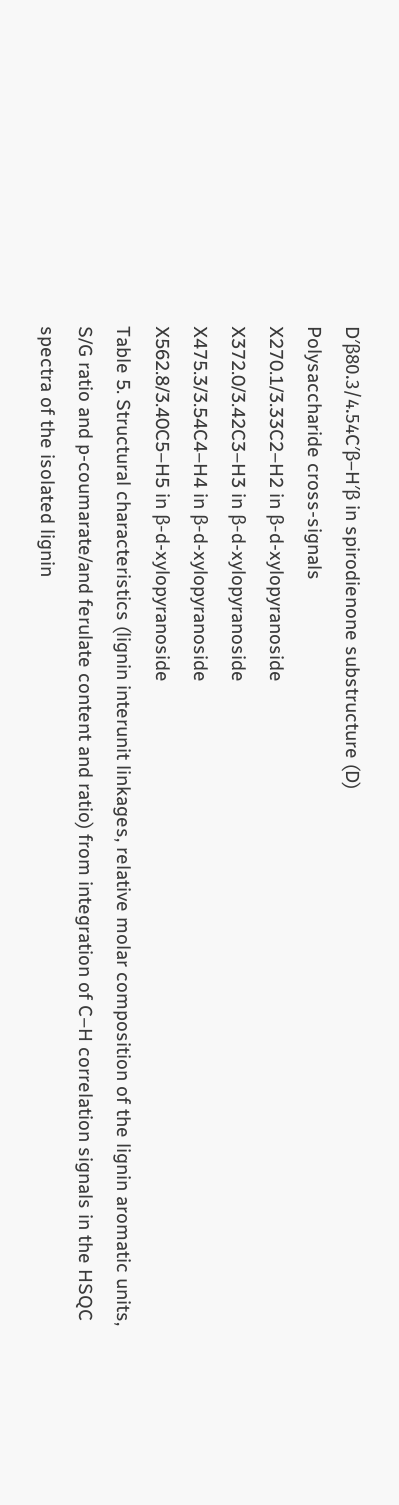D′β80.3/4.54C′β–H′β in spirodienone substructure (D)
Polysaccharide cross-signals
X270.1/3.33C2–H2 in β-d-xylopyranoside
X372.0/3.42C3–H3 in β-d-xylopyranoside
X475.3/3.54C4–H4 in β-d-xylopyranoside
X562.8/3.40C5–H5 in β-d-xylopyranoside
Table 5. Structural characteristics (lignin interunit linkages, relative molar composition of the lignin aromatic units, S/G ratio and p-coumarate/and ferulate content and ratio) from integration of C–H correlation signals in the HSQC spectra of the isolated lignin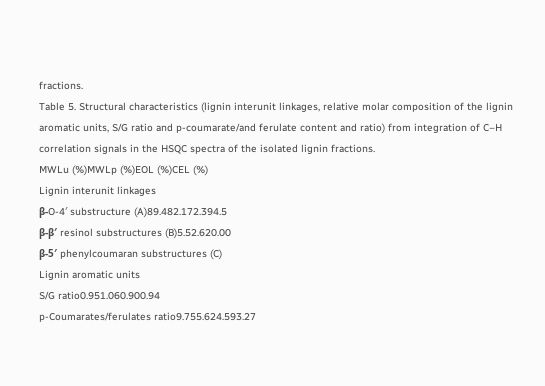fractions.
Table 5. Structural characteristics (lignin interunit linkages, relative molar composition of the lignin aromatic units, S/G ratio and p-coumarate/and ferulate content and ratio) from integration of C–H correlation signals in the HSQC spectra of the isolated lignin fractions.
MWLu (%)MWLp (%)EOL (%)CEL (%)
Lignin interunit linkages
β-O-4′ substructure (A)89.482.172.394.5
β-β′ resinol substructures (B)5.52.620.00
β-5′ phenylcoumaran substructures (C)
Lignin aromatic units
S/G ratio0.951.060.900.94
p-Coumarates/ferulates ratio9.755.624.593.27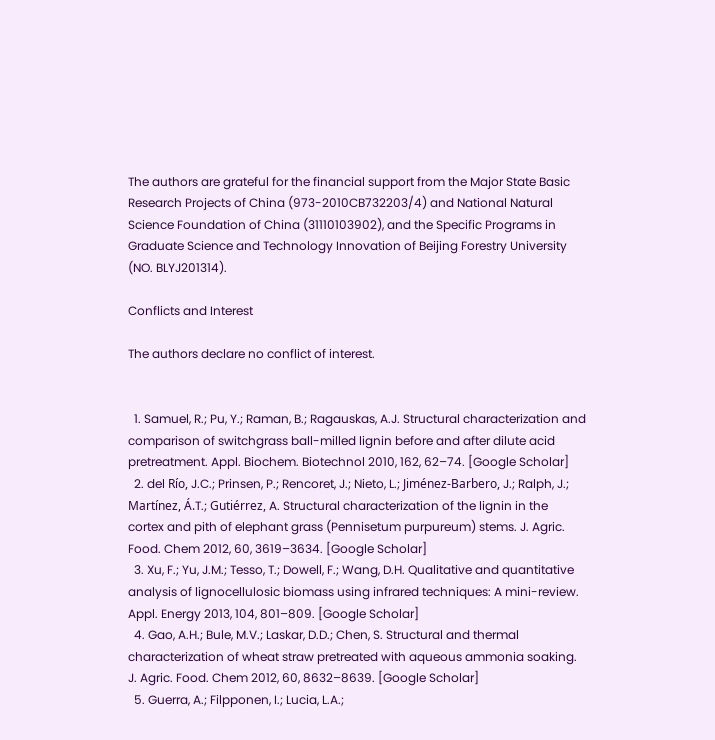The authors are grateful for the financial support from the Major State Basic Research Projects of China (973-2010CB732203/4) and National Natural Science Foundation of China (31110103902), and the Specific Programs in Graduate Science and Technology Innovation of Beijing Forestry University (NO. BLYJ201314).

Conflicts and Interest

The authors declare no conflict of interest.


  1. Samuel, R.; Pu, Y.; Raman, B.; Ragauskas, A.J. Structural characterization and comparison of switchgrass ball-milled lignin before and after dilute acid pretreatment. Appl. Biochem. Biotechnol 2010, 162, 62–74. [Google Scholar]
  2. del Río, J.C.; Prinsen, P.; Rencoret, J.; Nieto, L.; Jiménez-Barbero, J.; Ralph, J.; Martínez, Á.T.; Gutiérrez, A. Structural characterization of the lignin in the cortex and pith of elephant grass (Pennisetum purpureum) stems. J. Agric. Food. Chem 2012, 60, 3619–3634. [Google Scholar]
  3. Xu, F.; Yu, J.M.; Tesso, T.; Dowell, F.; Wang, D.H. Qualitative and quantitative analysis of lignocellulosic biomass using infrared techniques: A mini-review. Appl. Energy 2013, 104, 801–809. [Google Scholar]
  4. Gao, A.H.; Bule, M.V.; Laskar, D.D.; Chen, S. Structural and thermal characterization of wheat straw pretreated with aqueous ammonia soaking. J. Agric. Food. Chem 2012, 60, 8632–8639. [Google Scholar]
  5. Guerra, A.; Filpponen, I.; Lucia, L.A.;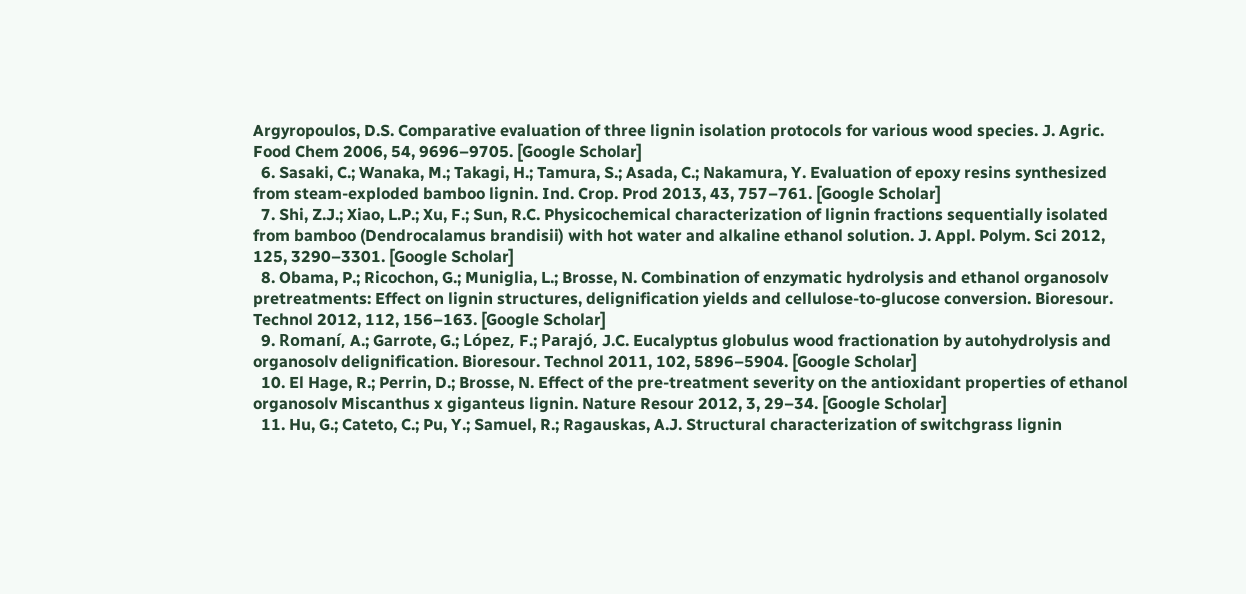Argyropoulos, D.S. Comparative evaluation of three lignin isolation protocols for various wood species. J. Agric. Food Chem 2006, 54, 9696–9705. [Google Scholar]
  6. Sasaki, C.; Wanaka, M.; Takagi, H.; Tamura, S.; Asada, C.; Nakamura, Y. Evaluation of epoxy resins synthesized from steam-exploded bamboo lignin. Ind. Crop. Prod 2013, 43, 757–761. [Google Scholar]
  7. Shi, Z.J.; Xiao, L.P.; Xu, F.; Sun, R.C. Physicochemical characterization of lignin fractions sequentially isolated from bamboo (Dendrocalamus brandisii) with hot water and alkaline ethanol solution. J. Appl. Polym. Sci 2012, 125, 3290–3301. [Google Scholar]
  8. Obama, P.; Ricochon, G.; Muniglia, L.; Brosse, N. Combination of enzymatic hydrolysis and ethanol organosolv pretreatments: Effect on lignin structures, delignification yields and cellulose-to-glucose conversion. Bioresour. Technol 2012, 112, 156–163. [Google Scholar]
  9. Romaní, A.; Garrote, G.; López, F.; Parajó, J.C. Eucalyptus globulus wood fractionation by autohydrolysis and organosolv delignification. Bioresour. Technol 2011, 102, 5896–5904. [Google Scholar]
  10. El Hage, R.; Perrin, D.; Brosse, N. Effect of the pre-treatment severity on the antioxidant properties of ethanol organosolv Miscanthus x giganteus lignin. Nature Resour 2012, 3, 29–34. [Google Scholar]
  11. Hu, G.; Cateto, C.; Pu, Y.; Samuel, R.; Ragauskas, A.J. Structural characterization of switchgrass lignin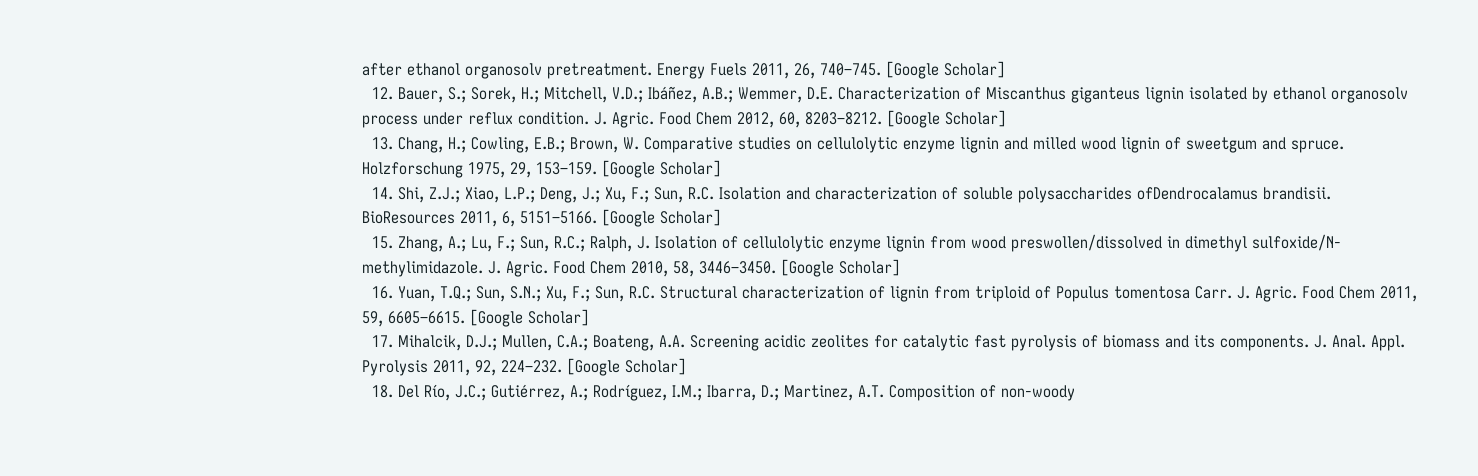after ethanol organosolv pretreatment. Energy Fuels 2011, 26, 740–745. [Google Scholar]
  12. Bauer, S.; Sorek, H.; Mitchell, V.D.; Ibáñez, A.B.; Wemmer, D.E. Characterization of Miscanthus giganteus lignin isolated by ethanol organosolv process under reflux condition. J. Agric. Food Chem 2012, 60, 8203–8212. [Google Scholar]
  13. Chang, H.; Cowling, E.B.; Brown, W. Comparative studies on cellulolytic enzyme lignin and milled wood lignin of sweetgum and spruce. Holzforschung 1975, 29, 153–159. [Google Scholar]
  14. Shi, Z.J.; Xiao, L.P.; Deng, J.; Xu, F.; Sun, R.C. Isolation and characterization of soluble polysaccharides ofDendrocalamus brandisii. BioResources 2011, 6, 5151–5166. [Google Scholar]
  15. Zhang, A.; Lu, F.; Sun, R.C.; Ralph, J. Isolation of cellulolytic enzyme lignin from wood preswollen/dissolved in dimethyl sulfoxide/N-methylimidazole. J. Agric. Food Chem 2010, 58, 3446–3450. [Google Scholar]
  16. Yuan, T.Q.; Sun, S.N.; Xu, F.; Sun, R.C. Structural characterization of lignin from triploid of Populus tomentosa Carr. J. Agric. Food Chem 2011, 59, 6605–6615. [Google Scholar]
  17. Mihalcik, D.J.; Mullen, C.A.; Boateng, A.A. Screening acidic zeolites for catalytic fast pyrolysis of biomass and its components. J. Anal. Appl. Pyrolysis 2011, 92, 224–232. [Google Scholar]
  18. Del Río, J.C.; Gutiérrez, A.; Rodríguez, I.M.; Ibarra, D.; Martinez, A.T. Composition of non-woody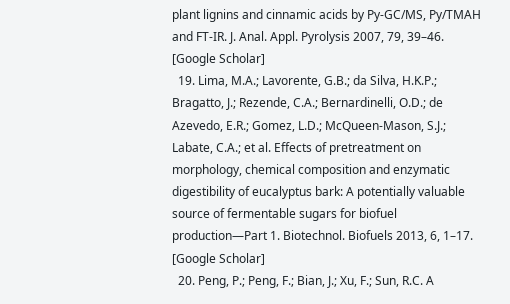plant lignins and cinnamic acids by Py-GC/MS, Py/TMAH and FT-IR. J. Anal. Appl. Pyrolysis 2007, 79, 39–46. [Google Scholar]
  19. Lima, M.A.; Lavorente, G.B.; da Silva, H.K.P.; Bragatto, J.; Rezende, C.A.; Bernardinelli, O.D.; de Azevedo, E.R.; Gomez, L.D.; McQueen-Mason, S.J.; Labate, C.A.; et al. Effects of pretreatment on morphology, chemical composition and enzymatic digestibility of eucalyptus bark: A potentially valuable source of fermentable sugars for biofuel production—Part 1. Biotechnol. Biofuels 2013, 6, 1–17. [Google Scholar]
  20. Peng, P.; Peng, F.; Bian, J.; Xu, F.; Sun, R.C. A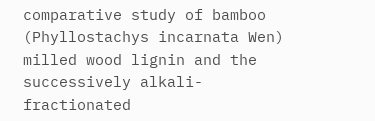comparative study of bamboo (Phyllostachys incarnata Wen) milled wood lignin and the successively alkali-fractionated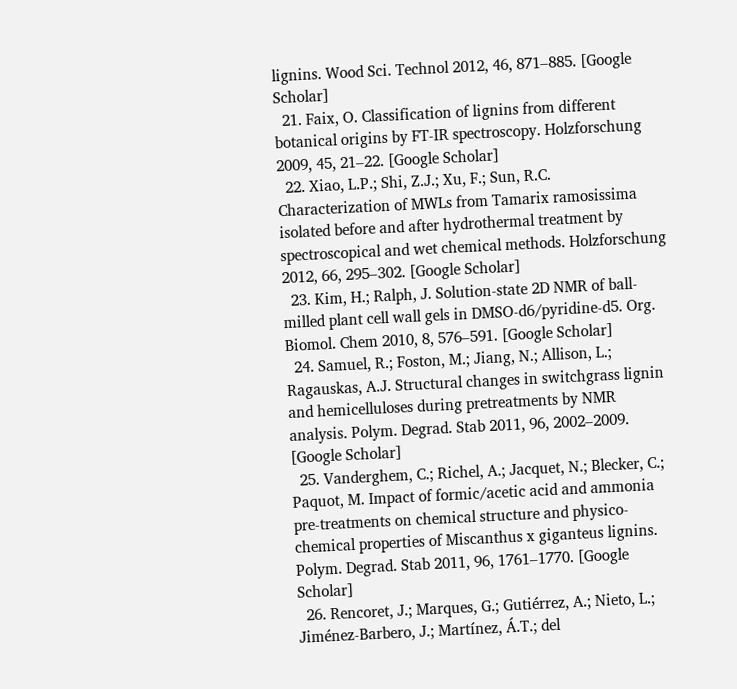lignins. Wood Sci. Technol 2012, 46, 871–885. [Google Scholar]
  21. Faix, O. Classification of lignins from different botanical origins by FT-IR spectroscopy. Holzforschung 2009, 45, 21–22. [Google Scholar]
  22. Xiao, L.P.; Shi, Z.J.; Xu, F.; Sun, R.C. Characterization of MWLs from Tamarix ramosissima isolated before and after hydrothermal treatment by spectroscopical and wet chemical methods. Holzforschung 2012, 66, 295–302. [Google Scholar]
  23. Kim, H.; Ralph, J. Solution-state 2D NMR of ball-milled plant cell wall gels in DMSO-d6/pyridine-d5. Org. Biomol. Chem 2010, 8, 576–591. [Google Scholar]
  24. Samuel, R.; Foston, M.; Jiang, N.; Allison, L.; Ragauskas, A.J. Structural changes in switchgrass lignin and hemicelluloses during pretreatments by NMR analysis. Polym. Degrad. Stab 2011, 96, 2002–2009. [Google Scholar]
  25. Vanderghem, C.; Richel, A.; Jacquet, N.; Blecker, C.; Paquot, M. Impact of formic/acetic acid and ammonia pre-treatments on chemical structure and physico-chemical properties of Miscanthus x giganteus lignins. Polym. Degrad. Stab 2011, 96, 1761–1770. [Google Scholar]
  26. Rencoret, J.; Marques, G.; Gutiérrez, A.; Nieto, L.; Jiménez-Barbero, J.; Martínez, Á.T.; del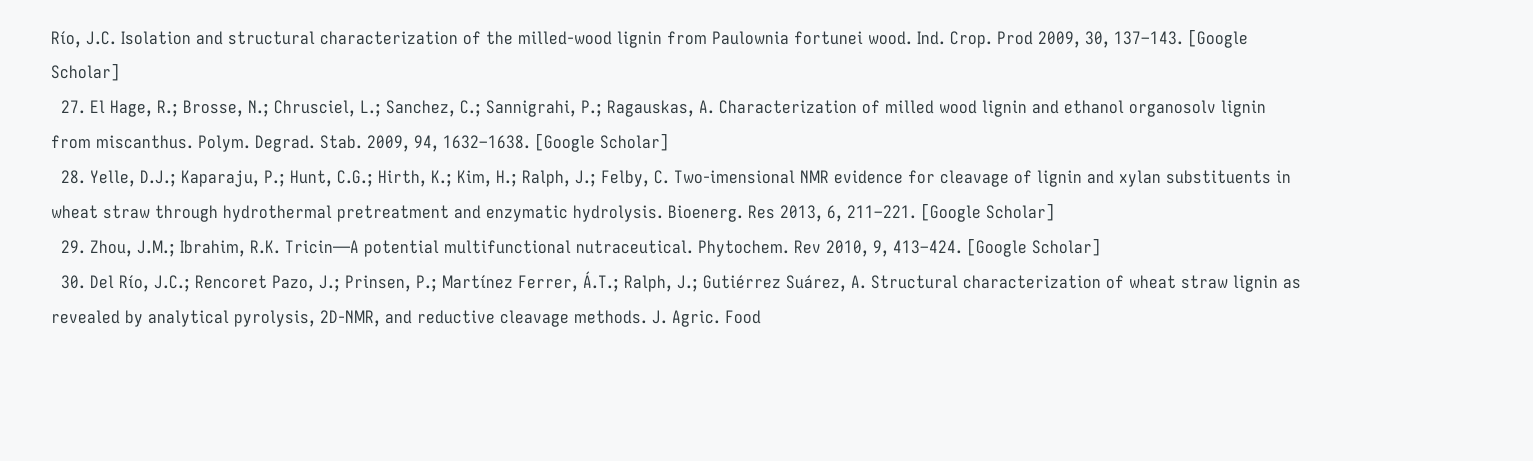Río, J.C. Isolation and structural characterization of the milled-wood lignin from Paulownia fortunei wood. Ind. Crop. Prod 2009, 30, 137–143. [Google Scholar]
  27. El Hage, R.; Brosse, N.; Chrusciel, L.; Sanchez, C.; Sannigrahi, P.; Ragauskas, A. Characterization of milled wood lignin and ethanol organosolv lignin from miscanthus. Polym. Degrad. Stab. 2009, 94, 1632–1638. [Google Scholar]
  28. Yelle, D.J.; Kaparaju, P.; Hunt, C.G.; Hirth, K.; Kim, H.; Ralph, J.; Felby, C. Two-imensional NMR evidence for cleavage of lignin and xylan substituents in wheat straw through hydrothermal pretreatment and enzymatic hydrolysis. Bioenerg. Res 2013, 6, 211–221. [Google Scholar]
  29. Zhou, J.M.; Ibrahim, R.K. Tricin—A potential multifunctional nutraceutical. Phytochem. Rev 2010, 9, 413–424. [Google Scholar]
  30. Del Río, J.C.; Rencoret Pazo, J.; Prinsen, P.; Martínez Ferrer, Á.T.; Ralph, J.; Gutiérrez Suárez, A. Structural characterization of wheat straw lignin as revealed by analytical pyrolysis, 2D-NMR, and reductive cleavage methods. J. Agric. Food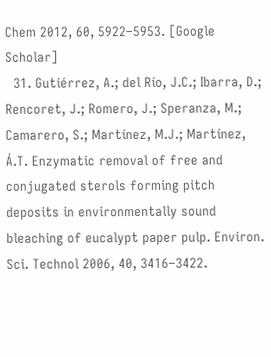Chem 2012, 60, 5922–5953. [Google Scholar]
  31. Gutiérrez, A.; del Río, J.C.; Ibarra, D.; Rencoret, J.; Romero, J.; Speranza, M.; Camarero, S.; Martínez, M.J.; Martínez, Á.T. Enzymatic removal of free and conjugated sterols forming pitch deposits in environmentally sound bleaching of eucalypt paper pulp. Environ. Sci. Technol 2006, 40, 3416–3422.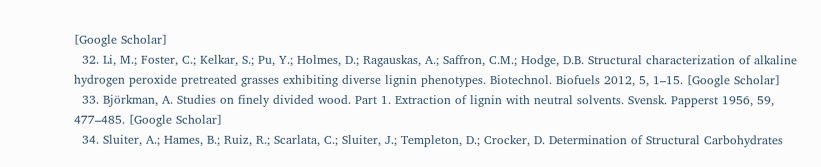[Google Scholar]
  32. Li, M.; Foster, C.; Kelkar, S.; Pu, Y.; Holmes, D.; Ragauskas, A.; Saffron, C.M.; Hodge, D.B. Structural characterization of alkaline hydrogen peroxide pretreated grasses exhibiting diverse lignin phenotypes. Biotechnol. Biofuels 2012, 5, 1–15. [Google Scholar]
  33. Björkman, A. Studies on finely divided wood. Part 1. Extraction of lignin with neutral solvents. Svensk. Papperst 1956, 59, 477–485. [Google Scholar]
  34. Sluiter, A.; Hames, B.; Ruiz, R.; Scarlata, C.; Sluiter, J.; Templeton, D.; Crocker, D. Determination of Structural Carbohydrates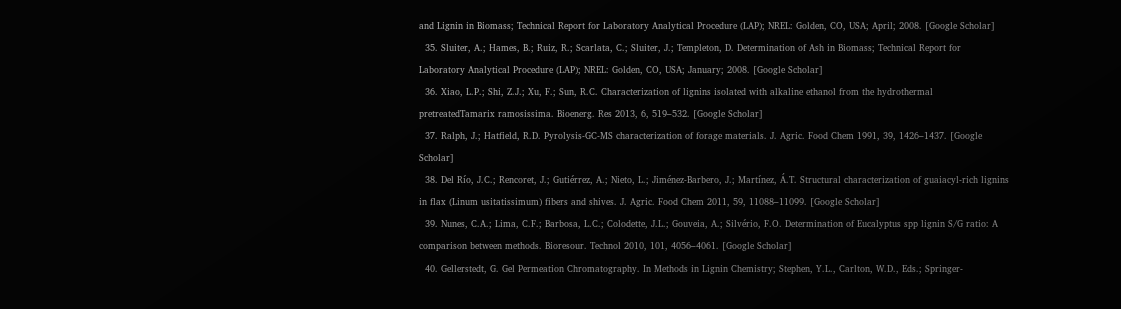and Lignin in Biomass; Technical Report for Laboratory Analytical Procedure (LAP); NREL: Golden, CO, USA; April; 2008. [Google Scholar]
  35. Sluiter, A.; Hames, B.; Ruiz, R.; Scarlata, C.; Sluiter, J.; Templeton, D. Determination of Ash in Biomass; Technical Report for Laboratory Analytical Procedure (LAP); NREL: Golden, CO, USA; January; 2008. [Google Scholar]
  36. Xiao, L.P.; Shi, Z.J.; Xu, F.; Sun, R.C. Characterization of lignins isolated with alkaline ethanol from the hydrothermal pretreatedTamarix ramosissima. Bioenerg. Res 2013, 6, 519–532. [Google Scholar]
  37. Ralph, J.; Hatfield, R.D. Pyrolysis-GC-MS characterization of forage materials. J. Agric. Food Chem 1991, 39, 1426–1437. [Google Scholar]
  38. Del Río, J.C.; Rencoret, J.; Gutiérrez, A.; Nieto, L.; Jiménez-Barbero, J.; Martínez, Á.T. Structural characterization of guaiacyl-rich lignins in flax (Linum usitatissimum) fibers and shives. J. Agric. Food Chem 2011, 59, 11088–11099. [Google Scholar]
  39. Nunes, C.A.; Lima, C.F.; Barbosa, L.C.; Colodette, J.L.; Gouveia, A.; Silvério, F.O. Determination of Eucalyptus spp lignin S/G ratio: A comparison between methods. Bioresour. Technol 2010, 101, 4056–4061. [Google Scholar]
  40. Gellerstedt, G. Gel Permeation Chromatography. In Methods in Lignin Chemistry; Stephen, Y.L., Carlton, W.D., Eds.; Springer-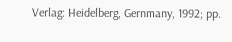Verlag: Heidelberg, Gernmany, 1992; pp.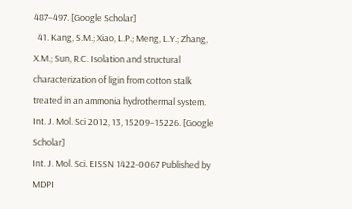487–497. [Google Scholar]
  41. Kang, S.M.; Xiao, L.P.; Meng, L.Y.; Zhang, X.M.; Sun, R.C. Isolation and structural characterization of ligin from cotton stalk treated in an ammonia hydrothermal system. Int. J. Mol. Sci 2012, 13, 15209–15226. [Google Scholar]
Int. J. Mol. Sci. EISSN 1422-0067 Published by MDPI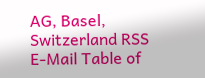AG, Basel, Switzerland RSS E-Mail Table of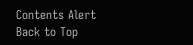Contents Alert
Back to Top